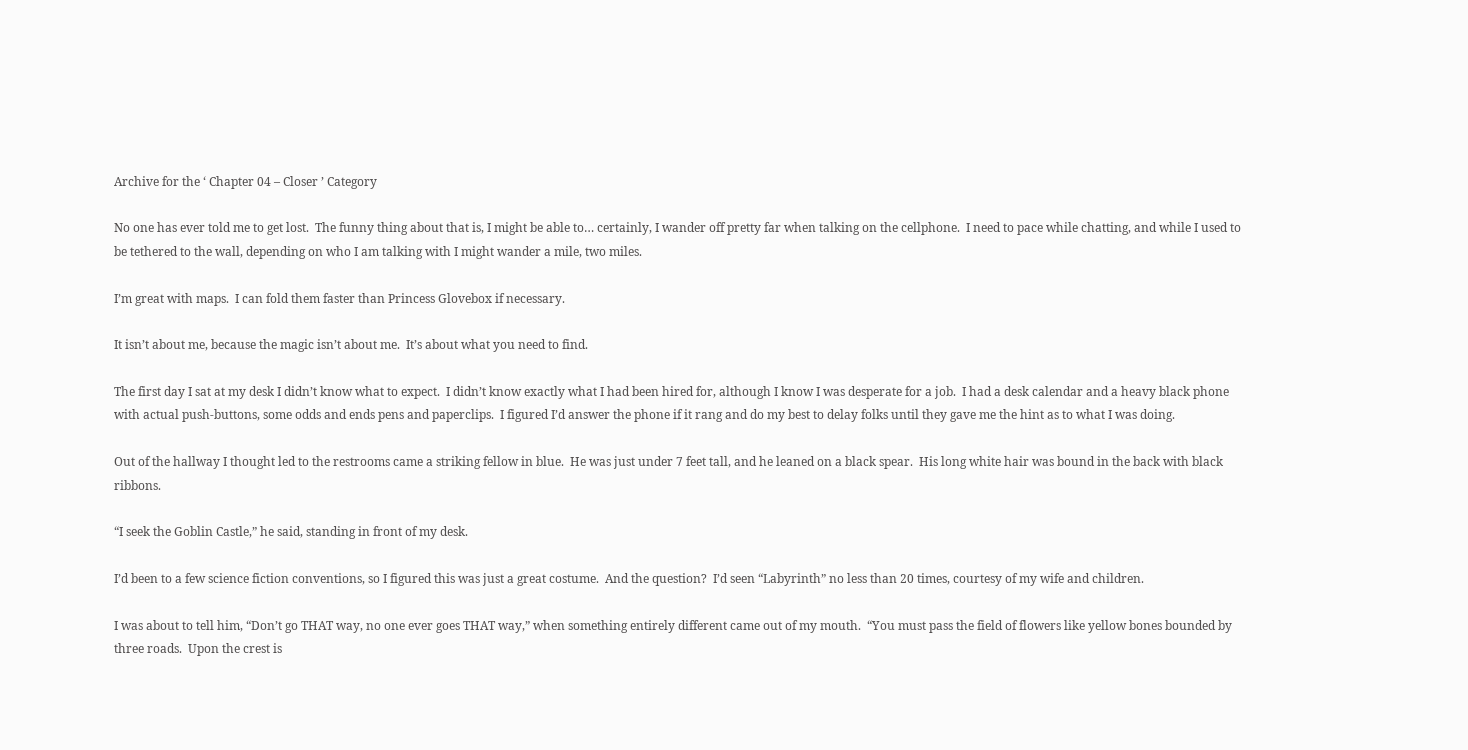Archive for the ‘ Chapter 04 – Closer ’ Category

No one has ever told me to get lost.  The funny thing about that is, I might be able to… certainly, I wander off pretty far when talking on the cellphone.  I need to pace while chatting, and while I used to be tethered to the wall, depending on who I am talking with I might wander a mile, two miles.

I’m great with maps.  I can fold them faster than Princess Glovebox if necessary.

It isn’t about me, because the magic isn’t about me.  It’s about what you need to find.

The first day I sat at my desk I didn’t know what to expect.  I didn’t know exactly what I had been hired for, although I know I was desperate for a job.  I had a desk calendar and a heavy black phone with actual push-buttons, some odds and ends pens and paperclips.  I figured I’d answer the phone if it rang and do my best to delay folks until they gave me the hint as to what I was doing.

Out of the hallway I thought led to the restrooms came a striking fellow in blue.  He was just under 7 feet tall, and he leaned on a black spear.  His long white hair was bound in the back with black ribbons.

“I seek the Goblin Castle,” he said, standing in front of my desk.

I’d been to a few science fiction conventions, so I figured this was just a great costume.  And the question?  I’d seen “Labyrinth” no less than 20 times, courtesy of my wife and children.

I was about to tell him, “Don’t go THAT way, no one ever goes THAT way,” when something entirely different came out of my mouth.  “You must pass the field of flowers like yellow bones bounded by three roads.  Upon the crest is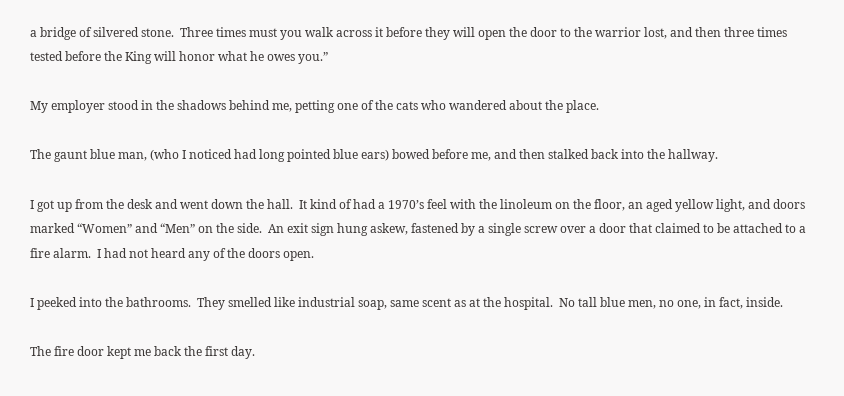a bridge of silvered stone.  Three times must you walk across it before they will open the door to the warrior lost, and then three times tested before the King will honor what he owes you.”

My employer stood in the shadows behind me, petting one of the cats who wandered about the place.

The gaunt blue man, (who I noticed had long pointed blue ears) bowed before me, and then stalked back into the hallway.

I got up from the desk and went down the hall.  It kind of had a 1970’s feel with the linoleum on the floor, an aged yellow light, and doors marked “Women” and “Men” on the side.  An exit sign hung askew, fastened by a single screw over a door that claimed to be attached to a fire alarm.  I had not heard any of the doors open.

I peeked into the bathrooms.  They smelled like industrial soap, same scent as at the hospital.  No tall blue men, no one, in fact, inside.

The fire door kept me back the first day.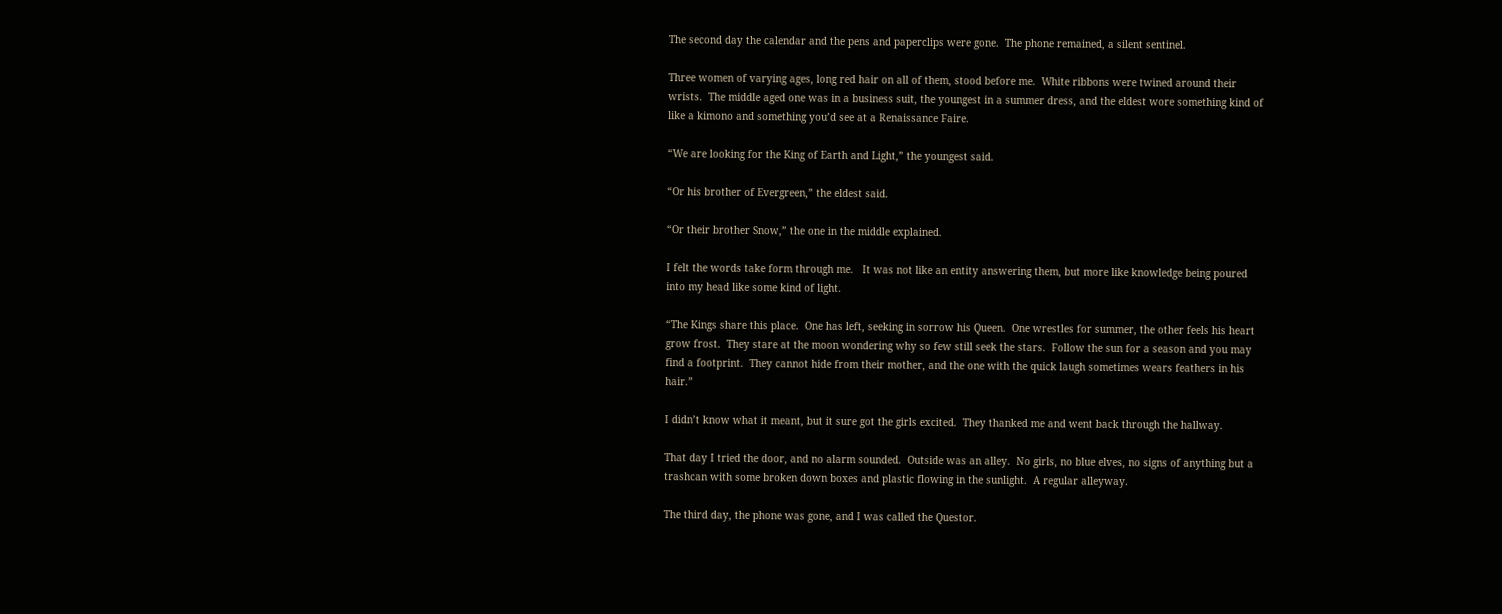The second day the calendar and the pens and paperclips were gone.  The phone remained, a silent sentinel.

Three women of varying ages, long red hair on all of them, stood before me.  White ribbons were twined around their wrists.  The middle aged one was in a business suit, the youngest in a summer dress, and the eldest wore something kind of like a kimono and something you’d see at a Renaissance Faire.

“We are looking for the King of Earth and Light,” the youngest said.

“Or his brother of Evergreen,” the eldest said.

“Or their brother Snow,” the one in the middle explained.

I felt the words take form through me.   It was not like an entity answering them, but more like knowledge being poured into my head like some kind of light.

“The Kings share this place.  One has left, seeking in sorrow his Queen.  One wrestles for summer, the other feels his heart grow frost.  They stare at the moon wondering why so few still seek the stars.  Follow the sun for a season and you may find a footprint.  They cannot hide from their mother, and the one with the quick laugh sometimes wears feathers in his hair.”

I didn’t know what it meant, but it sure got the girls excited.  They thanked me and went back through the hallway.

That day I tried the door, and no alarm sounded.  Outside was an alley.  No girls, no blue elves, no signs of anything but a trashcan with some broken down boxes and plastic flowing in the sunlight.  A regular alleyway.

The third day, the phone was gone, and I was called the Questor.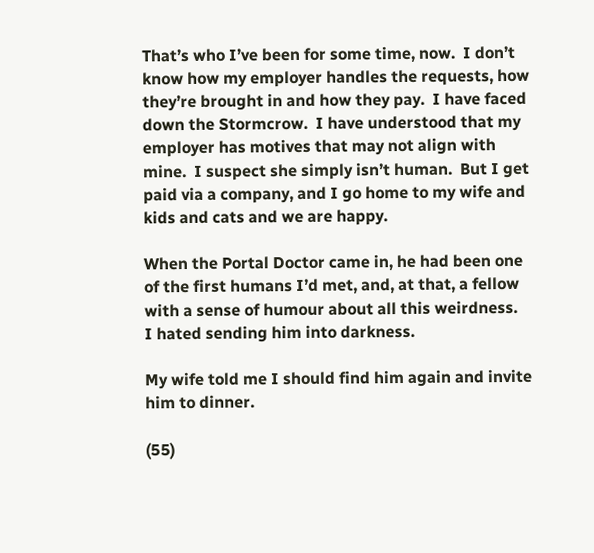That’s who I’ve been for some time, now.  I don’t know how my employer handles the requests, how they’re brought in and how they pay.  I have faced down the Stormcrow.  I have understood that my employer has motives that may not align with mine.  I suspect she simply isn’t human.  But I get paid via a company, and I go home to my wife and kids and cats and we are happy.

When the Portal Doctor came in, he had been one of the first humans I’d met, and, at that, a fellow with a sense of humour about all this weirdness.  I hated sending him into darkness.

My wife told me I should find him again and invite him to dinner.

(55)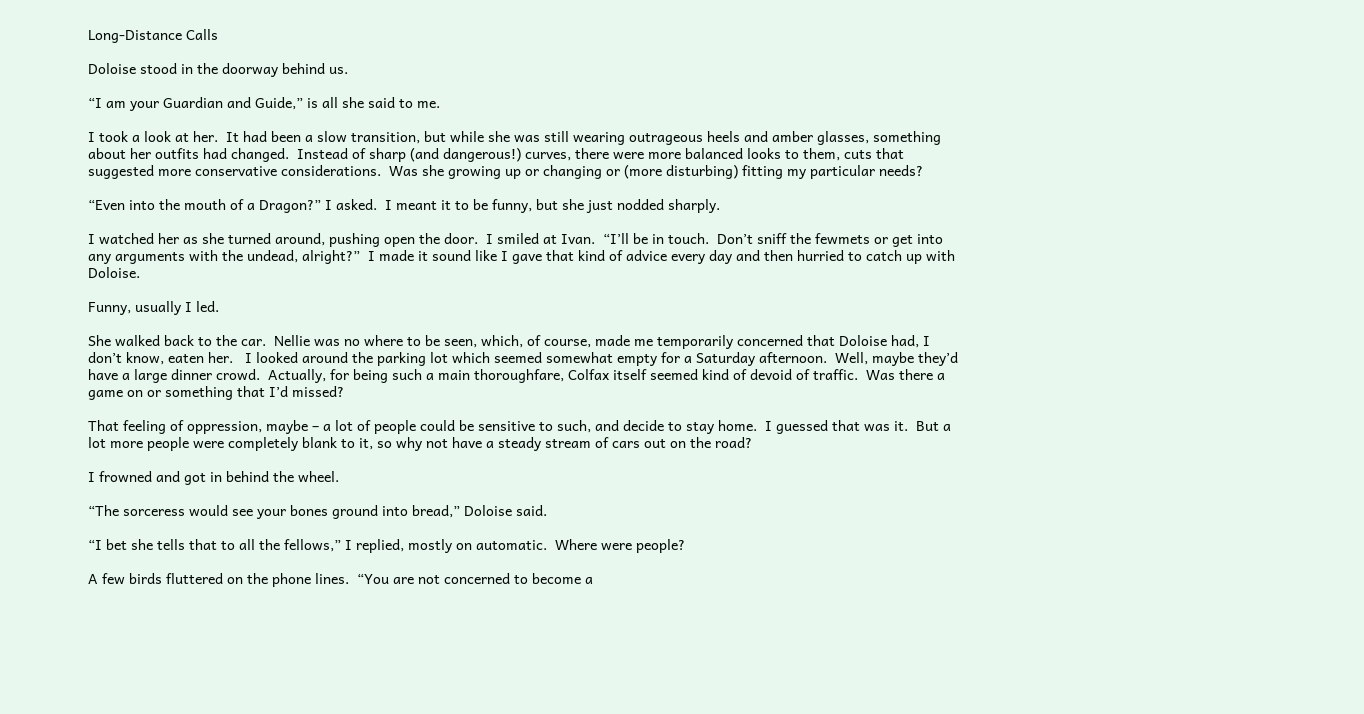Long-Distance Calls

Doloise stood in the doorway behind us.

“I am your Guardian and Guide,” is all she said to me.

I took a look at her.  It had been a slow transition, but while she was still wearing outrageous heels and amber glasses, something about her outfits had changed.  Instead of sharp (and dangerous!) curves, there were more balanced looks to them, cuts that suggested more conservative considerations.  Was she growing up or changing or (more disturbing) fitting my particular needs?

“Even into the mouth of a Dragon?” I asked.  I meant it to be funny, but she just nodded sharply.

I watched her as she turned around, pushing open the door.  I smiled at Ivan.  “I’ll be in touch.  Don’t sniff the fewmets or get into any arguments with the undead, alright?”  I made it sound like I gave that kind of advice every day and then hurried to catch up with Doloise.

Funny, usually I led.

She walked back to the car.  Nellie was no where to be seen, which, of course, made me temporarily concerned that Doloise had, I don’t know, eaten her.   I looked around the parking lot which seemed somewhat empty for a Saturday afternoon.  Well, maybe they’d have a large dinner crowd.  Actually, for being such a main thoroughfare, Colfax itself seemed kind of devoid of traffic.  Was there a game on or something that I’d missed?

That feeling of oppression, maybe – a lot of people could be sensitive to such, and decide to stay home.  I guessed that was it.  But a lot more people were completely blank to it, so why not have a steady stream of cars out on the road?

I frowned and got in behind the wheel.

“The sorceress would see your bones ground into bread,” Doloise said.

“I bet she tells that to all the fellows,” I replied, mostly on automatic.  Where were people?

A few birds fluttered on the phone lines.  “You are not concerned to become a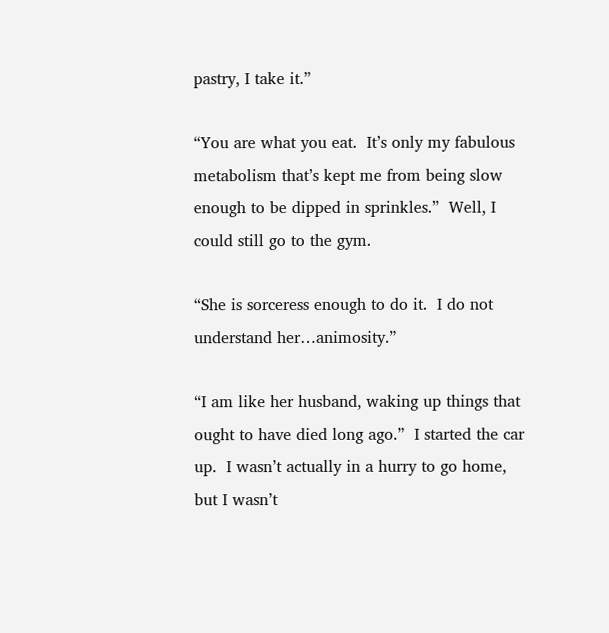pastry, I take it.”

“You are what you eat.  It’s only my fabulous metabolism that’s kept me from being slow enough to be dipped in sprinkles.”  Well, I could still go to the gym.

“She is sorceress enough to do it.  I do not understand her…animosity.”

“I am like her husband, waking up things that ought to have died long ago.”  I started the car up.  I wasn’t actually in a hurry to go home, but I wasn’t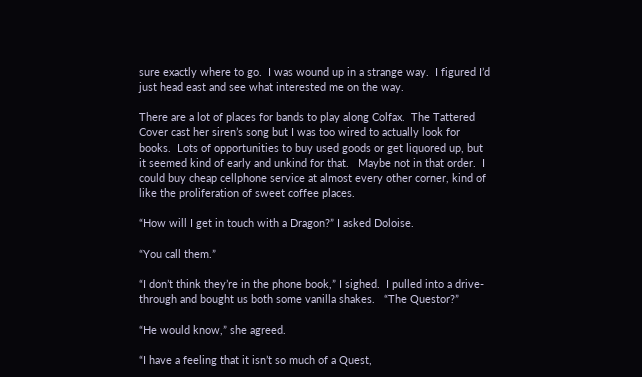sure exactly where to go.  I was wound up in a strange way.  I figured I’d just head east and see what interested me on the way.

There are a lot of places for bands to play along Colfax.  The Tattered Cover cast her siren’s song but I was too wired to actually look for books.  Lots of opportunities to buy used goods or get liquored up, but it seemed kind of early and unkind for that.   Maybe not in that order.  I could buy cheap cellphone service at almost every other corner, kind of like the proliferation of sweet coffee places.

“How will I get in touch with a Dragon?” I asked Doloise.

“You call them.”

“I don’t think they’re in the phone book,” I sighed.  I pulled into a drive-through and bought us both some vanilla shakes.   “The Questor?”

“He would know,” she agreed.

“I have a feeling that it isn’t so much of a Quest,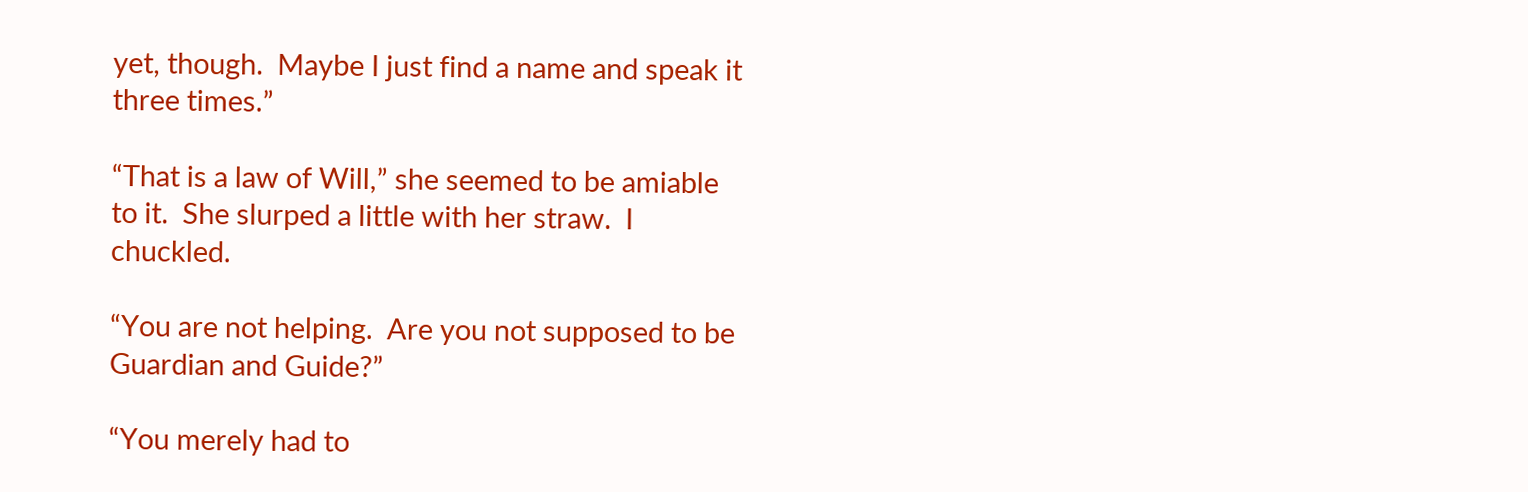yet, though.  Maybe I just find a name and speak it three times.”

“That is a law of Will,” she seemed to be amiable to it.  She slurped a little with her straw.  I chuckled.

“You are not helping.  Are you not supposed to be Guardian and Guide?”

“You merely had to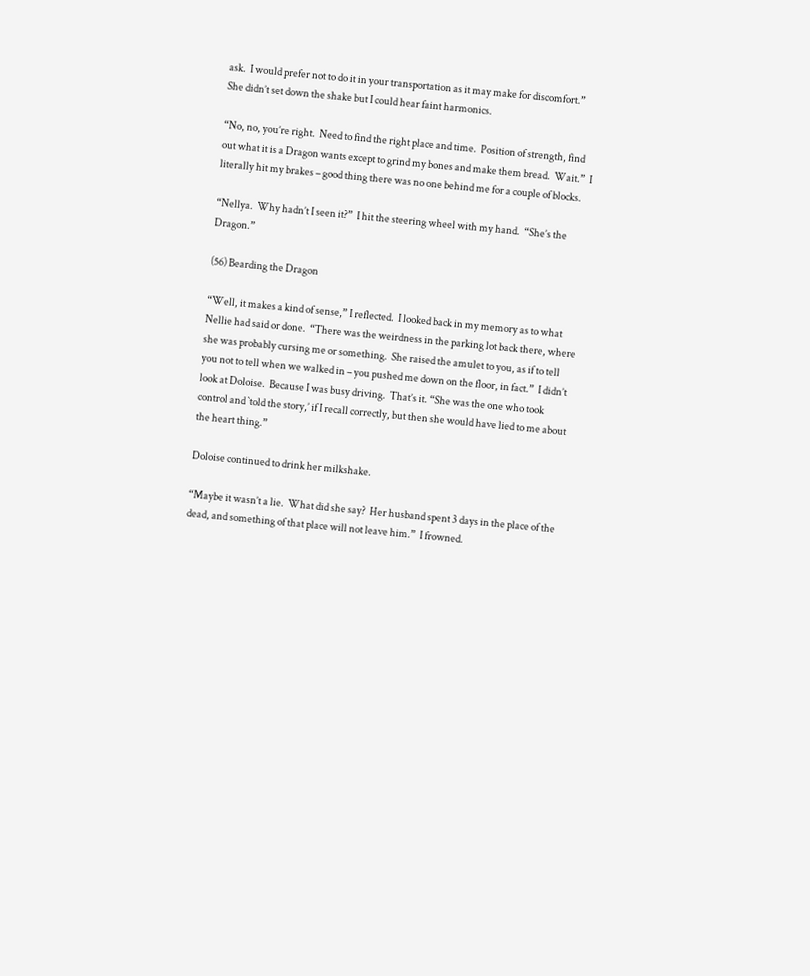ask.  I would prefer not to do it in your transportation as it may make for discomfort.”  She didn’t set down the shake but I could hear faint harmonics.

“No, no, you’re right.  Need to find the right place and time.  Position of strength, find out what it is a Dragon wants except to grind my bones and make them bread.  Wait.”  I literally hit my brakes – good thing there was no one behind me for a couple of blocks.

“Nellya.  Why hadn’t I seen it?”  I hit the steering wheel with my hand.  “She’s the Dragon.”

(56) Bearding the Dragon

“Well, it makes a kind of sense,” I reflected.  I looked back in my memory as to what Nellie had said or done.  “There was the weirdness in the parking lot back there, where she was probably cursing me or something.  She raised the amulet to you, as if to tell you not to tell when we walked in – you pushed me down on the floor, in fact.”  I didn’t look at Doloise.  Because I was busy driving.  That’s it. “She was the one who took control and `told the story,’ if I recall correctly, but then she would have lied to me about the heart thing.”

Doloise continued to drink her milkshake.

“Maybe it wasn’t a lie.  What did she say?  Her husband spent 3 days in the place of the dead, and something of that place will not leave him.”  I frowned.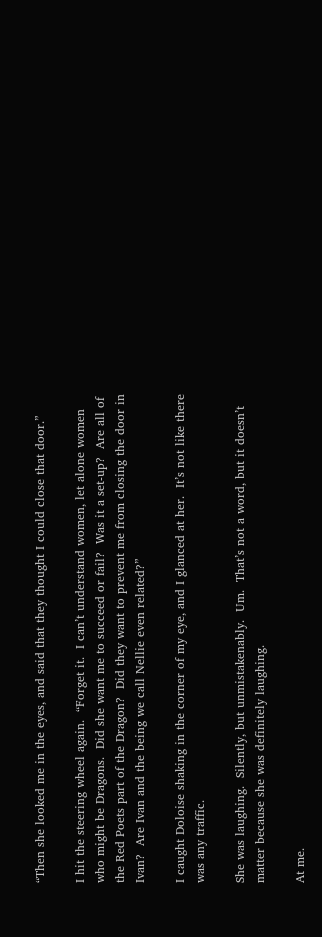“Then she looked me in the eyes, and said that they thought I could close that door.”

I hit the steering wheel again.  “Forget it.  I can’t understand women, let alone women who might be Dragons.  Did she want me to succeed or fail?  Was it a set-up?  Are all of the Red Poets part of the Dragon?  Did they want to prevent me from closing the door in Ivan?  Are Ivan and the being we call Nellie even related?”

I caught Doloise shaking in the corner of my eye, and I glanced at her.  It’s not like there was any traffic.

She was laughing.  Silently, but unmistakenably.  Um.  That’s not a word, but it doesn’t matter because she was definitely laughing.

At me.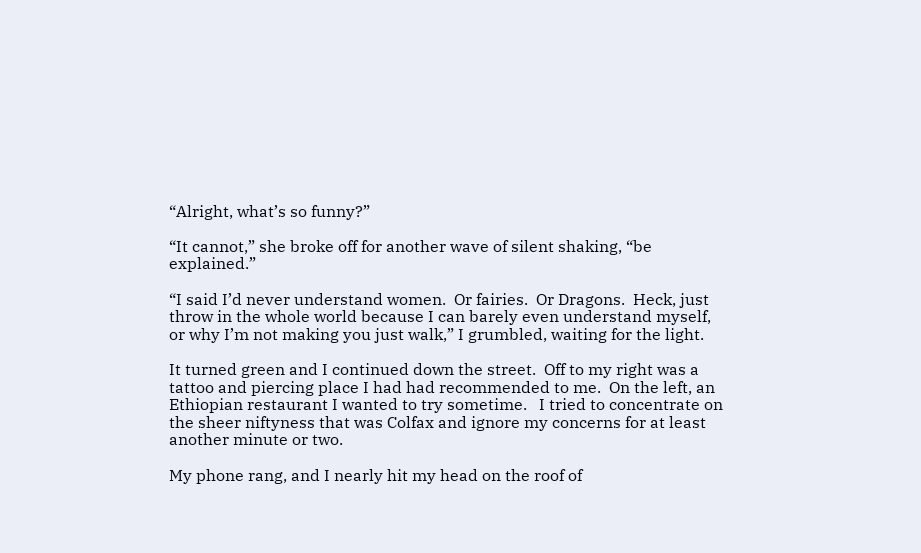“Alright, what’s so funny?”

“It cannot,” she broke off for another wave of silent shaking, “be explained.”

“I said I’d never understand women.  Or fairies.  Or Dragons.  Heck, just throw in the whole world because I can barely even understand myself, or why I’m not making you just walk,” I grumbled, waiting for the light.

It turned green and I continued down the street.  Off to my right was a tattoo and piercing place I had had recommended to me.  On the left, an Ethiopian restaurant I wanted to try sometime.   I tried to concentrate on the sheer niftyness that was Colfax and ignore my concerns for at least another minute or two.

My phone rang, and I nearly hit my head on the roof of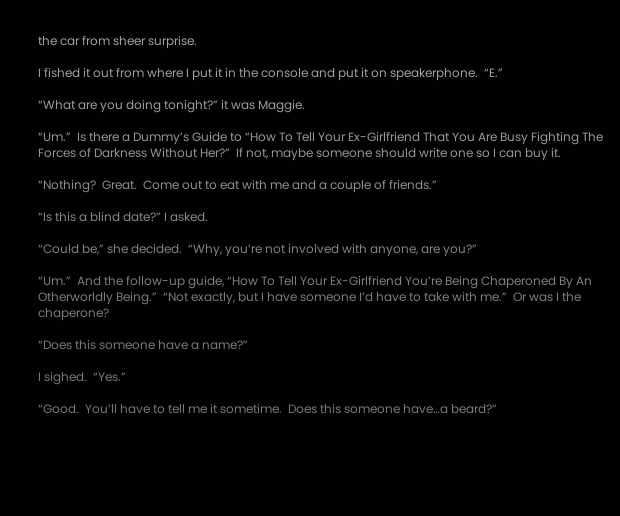the car from sheer surprise.

I fished it out from where I put it in the console and put it on speakerphone.  “E.”

“What are you doing tonight?” it was Maggie.

“Um.”  Is there a Dummy’s Guide to “How To Tell Your Ex-Girlfriend That You Are Busy Fighting The Forces of Darkness Without Her?”  If not, maybe someone should write one so I can buy it.

“Nothing?  Great.  Come out to eat with me and a couple of friends.”

“Is this a blind date?” I asked.

“Could be,” she decided.  “Why, you’re not involved with anyone, are you?”

“Um.”  And the follow-up guide, “How To Tell Your Ex-Girlfriend You’re Being Chaperoned By An Otherworldly Being.”  “Not exactly, but I have someone I’d have to take with me.”  Or was I the chaperone?

“Does this someone have a name?”

I sighed.  “Yes.”

“Good.  You’ll have to tell me it sometime.  Does this someone have…a beard?”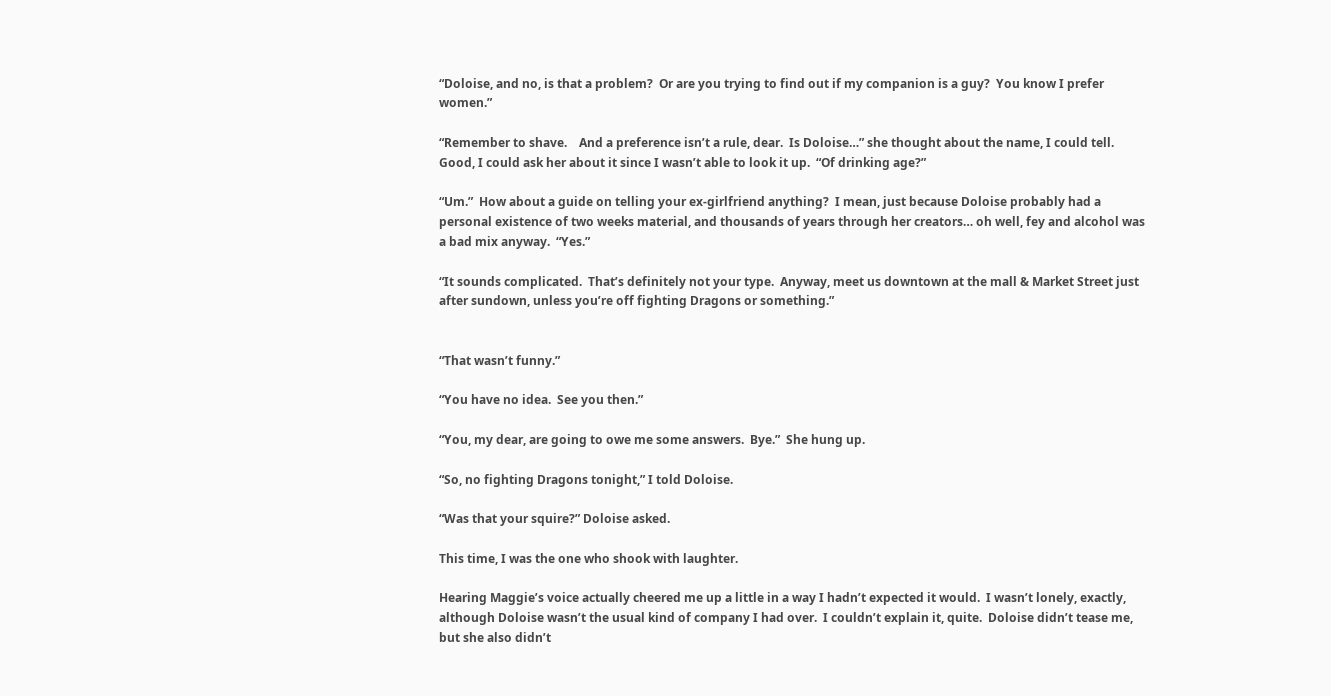“Doloise, and no, is that a problem?  Or are you trying to find out if my companion is a guy?  You know I prefer women.”

“Remember to shave.    And a preference isn’t a rule, dear.  Is Doloise…” she thought about the name, I could tell. Good, I could ask her about it since I wasn’t able to look it up.  “Of drinking age?”

“Um.”  How about a guide on telling your ex-girlfriend anything?  I mean, just because Doloise probably had a personal existence of two weeks material, and thousands of years through her creators… oh well, fey and alcohol was a bad mix anyway.  “Yes.”

“It sounds complicated.  That’s definitely not your type.  Anyway, meet us downtown at the mall & Market Street just after sundown, unless you’re off fighting Dragons or something.”


“That wasn’t funny.”

“You have no idea.  See you then.”

“You, my dear, are going to owe me some answers.  Bye.”  She hung up.

“So, no fighting Dragons tonight,” I told Doloise.

“Was that your squire?” Doloise asked.

This time, I was the one who shook with laughter.

Hearing Maggie’s voice actually cheered me up a little in a way I hadn’t expected it would.  I wasn’t lonely, exactly, although Doloise wasn’t the usual kind of company I had over.  I couldn’t explain it, quite.  Doloise didn’t tease me, but she also didn’t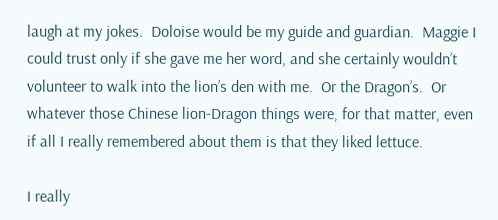laugh at my jokes.  Doloise would be my guide and guardian.  Maggie I could trust only if she gave me her word, and she certainly wouldn’t volunteer to walk into the lion’s den with me.  Or the Dragon’s.  Or whatever those Chinese lion-Dragon things were, for that matter, even if all I really remembered about them is that they liked lettuce.

I really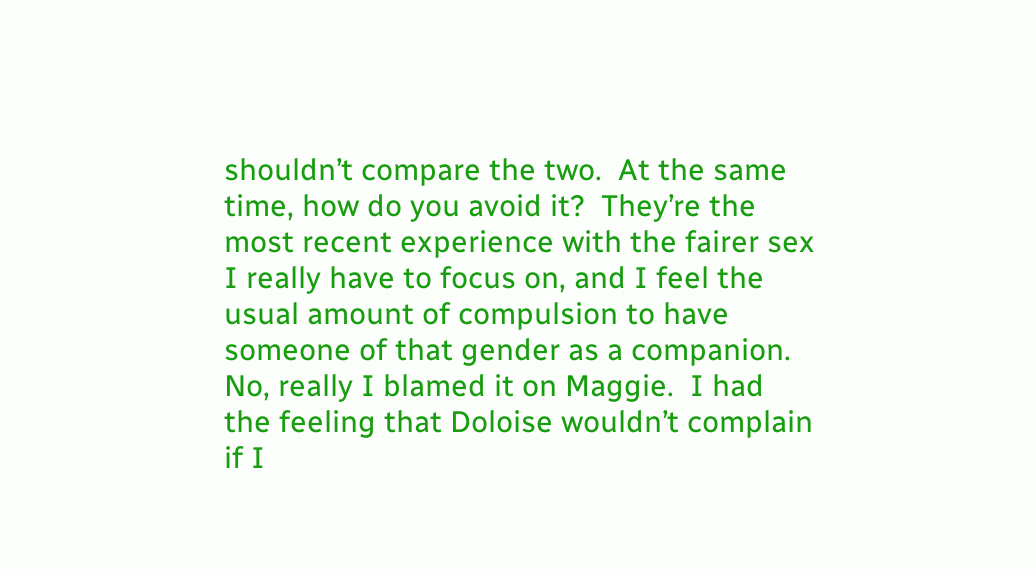shouldn’t compare the two.  At the same time, how do you avoid it?  They’re the most recent experience with the fairer sex I really have to focus on, and I feel the usual amount of compulsion to have someone of that gender as a companion.   No, really I blamed it on Maggie.  I had the feeling that Doloise wouldn’t complain if I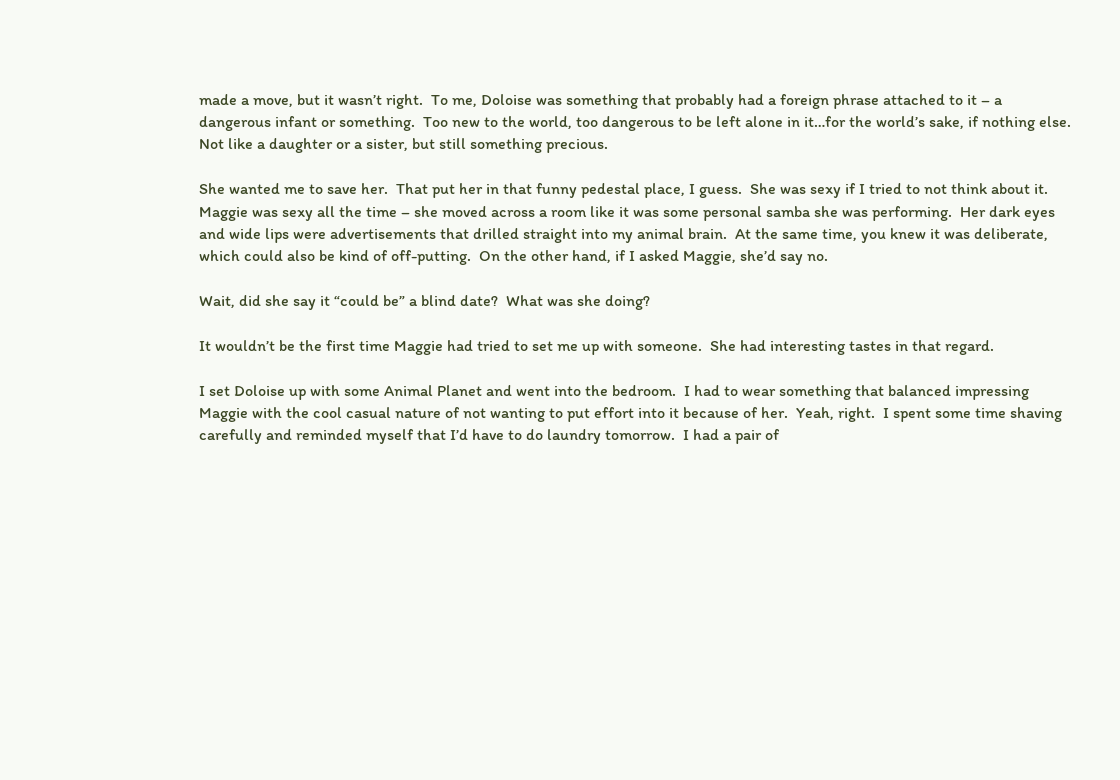made a move, but it wasn’t right.  To me, Doloise was something that probably had a foreign phrase attached to it – a dangerous infant or something.  Too new to the world, too dangerous to be left alone in it…for the world’s sake, if nothing else.   Not like a daughter or a sister, but still something precious.

She wanted me to save her.  That put her in that funny pedestal place, I guess.  She was sexy if I tried to not think about it.  Maggie was sexy all the time – she moved across a room like it was some personal samba she was performing.  Her dark eyes and wide lips were advertisements that drilled straight into my animal brain.  At the same time, you knew it was deliberate, which could also be kind of off-putting.  On the other hand, if I asked Maggie, she’d say no.

Wait, did she say it “could be” a blind date?  What was she doing?

It wouldn’t be the first time Maggie had tried to set me up with someone.  She had interesting tastes in that regard.

I set Doloise up with some Animal Planet and went into the bedroom.  I had to wear something that balanced impressing Maggie with the cool casual nature of not wanting to put effort into it because of her.  Yeah, right.  I spent some time shaving carefully and reminded myself that I’d have to do laundry tomorrow.  I had a pair of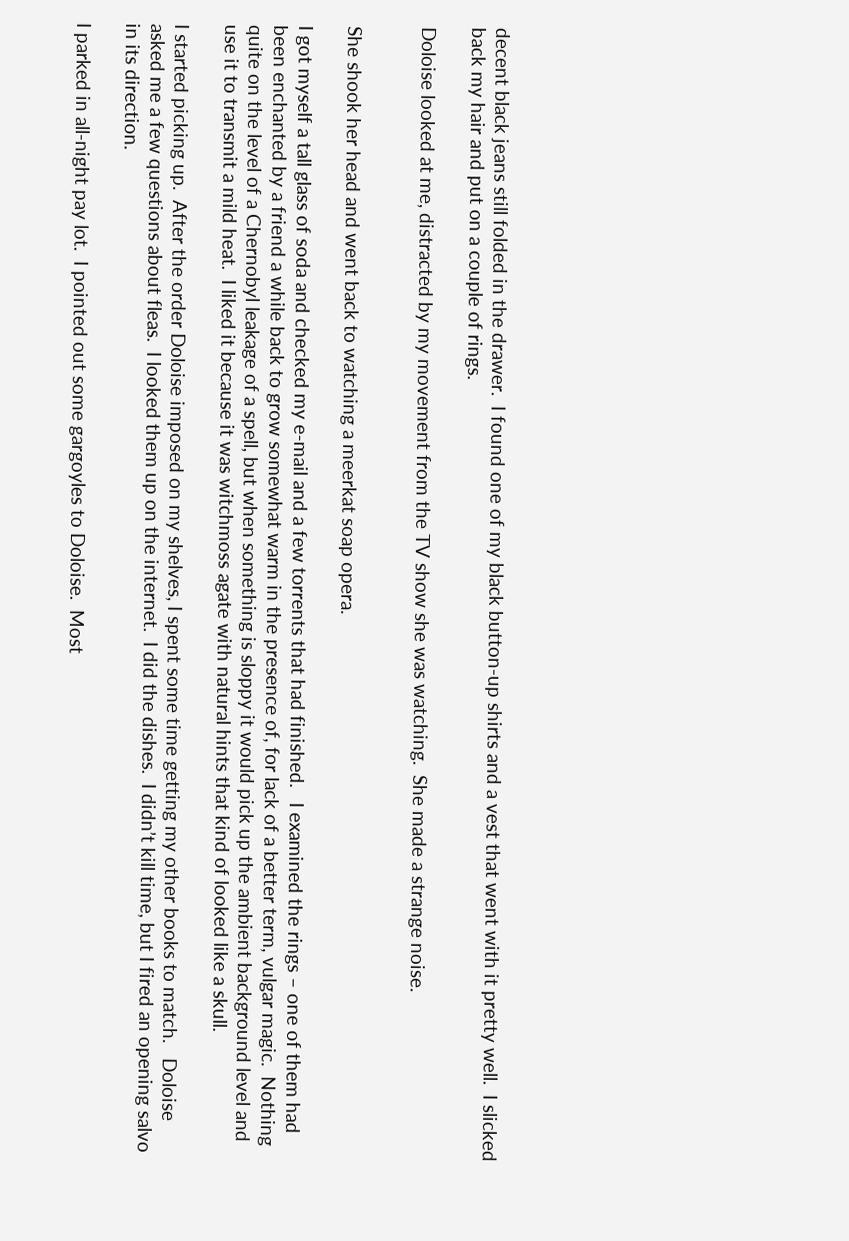decent black jeans still folded in the drawer.  I found one of my black button-up shirts and a vest that went with it pretty well.  I slicked back my hair and put on a couple of rings.

Doloise looked at me, distracted by my movement from the TV show she was watching.  She made a strange noise.


She shook her head and went back to watching a meerkat soap opera.

I got myself a tall glass of soda and checked my e-mail and a few torrents that had finished.   I examined the rings – one of them had been enchanted by a friend a while back to grow somewhat warm in the presence of, for lack of a better term, vulgar magic.  Nothing quite on the level of a Chernobyl leakage of a spell, but when something is sloppy it would pick up the ambient background level and use it to transmit a mild heat.  I liked it because it was witchmoss agate with natural hints that kind of looked like a skull.

I started picking up.  After the order Doloise imposed on my shelves, I spent some time getting my other books to match.   Doloise asked me a few questions about fleas.  I looked them up on the internet.  I did the dishes.  I didn’t kill time, but I fired an opening salvo in its direction.

I parked in all-night pay lot.  I pointed out some gargoyles to Doloise.  Most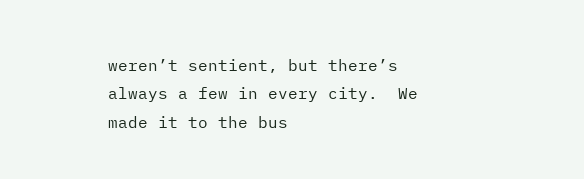weren’t sentient, but there’s always a few in every city.  We made it to the bus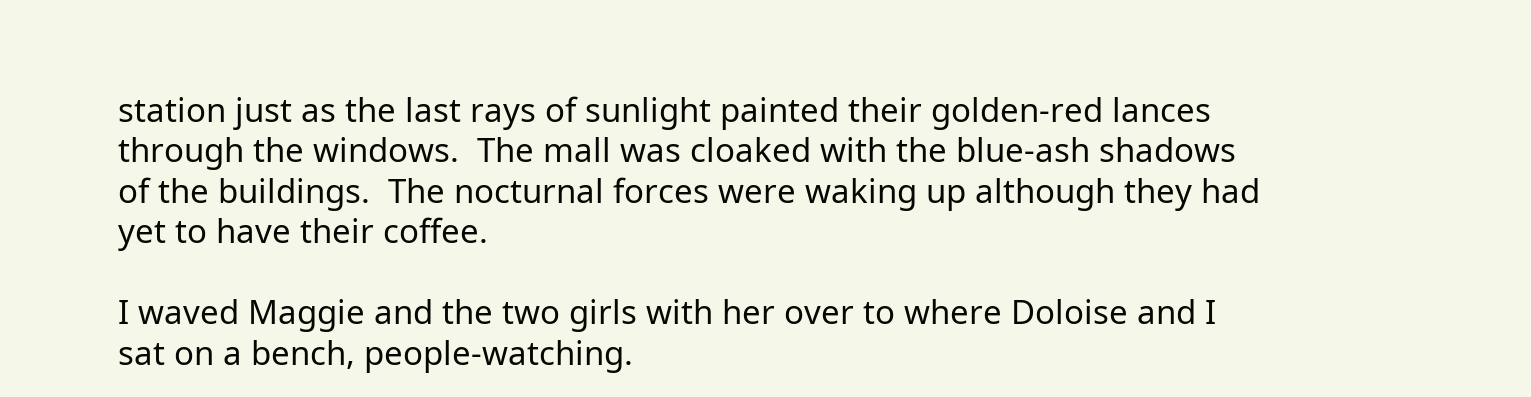station just as the last rays of sunlight painted their golden-red lances through the windows.  The mall was cloaked with the blue-ash shadows of the buildings.  The nocturnal forces were waking up although they had yet to have their coffee.

I waved Maggie and the two girls with her over to where Doloise and I sat on a bench, people-watching.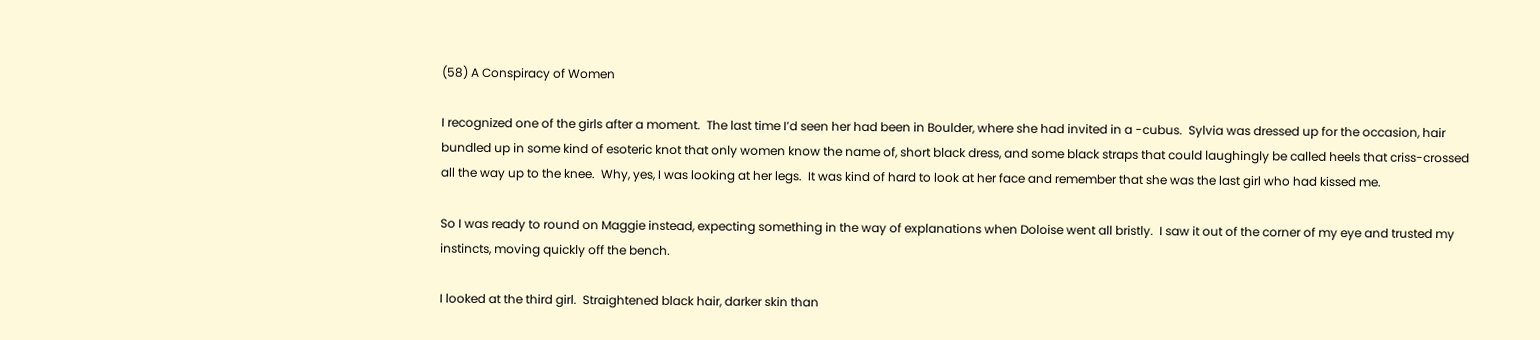(58) A Conspiracy of Women

I recognized one of the girls after a moment.  The last time I’d seen her had been in Boulder, where she had invited in a -cubus.  Sylvia was dressed up for the occasion, hair bundled up in some kind of esoteric knot that only women know the name of, short black dress, and some black straps that could laughingly be called heels that criss-crossed all the way up to the knee.  Why, yes, I was looking at her legs.  It was kind of hard to look at her face and remember that she was the last girl who had kissed me.

So I was ready to round on Maggie instead, expecting something in the way of explanations when Doloise went all bristly.  I saw it out of the corner of my eye and trusted my instincts, moving quickly off the bench.

I looked at the third girl.  Straightened black hair, darker skin than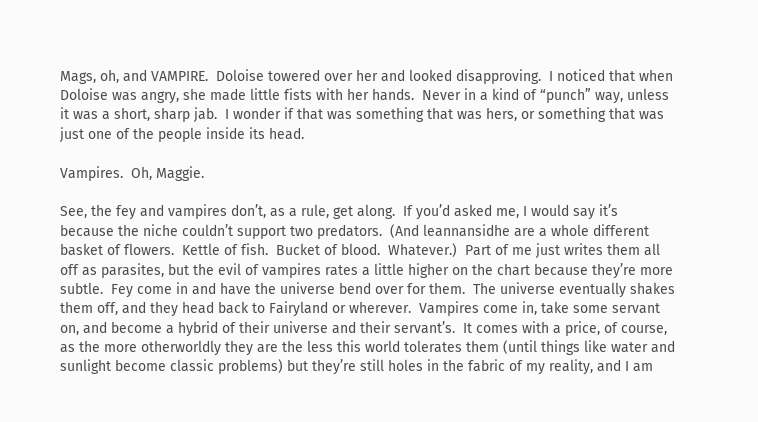Mags, oh, and VAMPIRE.  Doloise towered over her and looked disapproving.  I noticed that when Doloise was angry, she made little fists with her hands.  Never in a kind of “punch” way, unless it was a short, sharp jab.  I wonder if that was something that was hers, or something that was just one of the people inside its head.

Vampires.  Oh, Maggie.

See, the fey and vampires don’t, as a rule, get along.  If you’d asked me, I would say it’s because the niche couldn’t support two predators.  (And leannansidhe are a whole different basket of flowers.  Kettle of fish.  Bucket of blood.  Whatever.)  Part of me just writes them all off as parasites, but the evil of vampires rates a little higher on the chart because they’re more subtle.  Fey come in and have the universe bend over for them.  The universe eventually shakes them off, and they head back to Fairyland or wherever.  Vampires come in, take some servant on, and become a hybrid of their universe and their servant’s.  It comes with a price, of course, as the more otherworldly they are the less this world tolerates them (until things like water and sunlight become classic problems) but they’re still holes in the fabric of my reality, and I am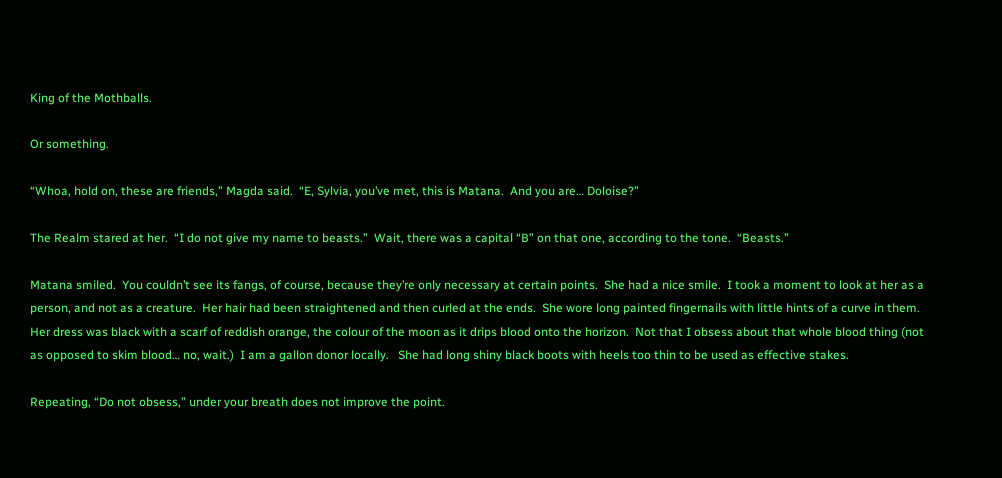King of the Mothballs.

Or something.

“Whoa, hold on, these are friends,” Magda said.  “E, Sylvia, you’ve met, this is Matana.  And you are… Doloise?”

The Realm stared at her.  “I do not give my name to beasts.”  Wait, there was a capital “B” on that one, according to the tone.  “Beasts.”

Matana smiled.  You couldn’t see its fangs, of course, because they’re only necessary at certain points.  She had a nice smile.  I took a moment to look at her as a person, and not as a creature.  Her hair had been straightened and then curled at the ends.  She wore long painted fingernails with little hints of a curve in them.  Her dress was black with a scarf of reddish orange, the colour of the moon as it drips blood onto the horizon.  Not that I obsess about that whole blood thing (not as opposed to skim blood… no, wait.)  I am a gallon donor locally.   She had long shiny black boots with heels too thin to be used as effective stakes.

Repeating, “Do not obsess,” under your breath does not improve the point.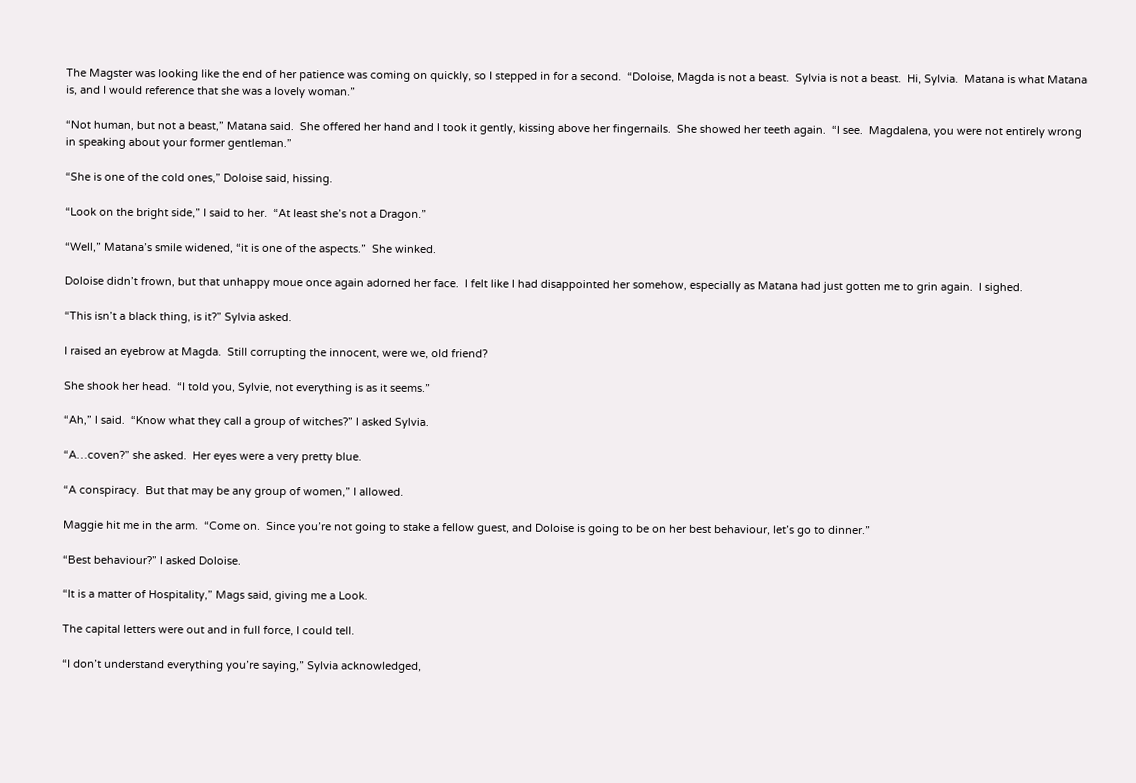The Magster was looking like the end of her patience was coming on quickly, so I stepped in for a second.  “Doloise, Magda is not a beast.  Sylvia is not a beast.  Hi, Sylvia.  Matana is what Matana is, and I would reference that she was a lovely woman.”

“Not human, but not a beast,” Matana said.  She offered her hand and I took it gently, kissing above her fingernails.  She showed her teeth again.  “I see.  Magdalena, you were not entirely wrong in speaking about your former gentleman.”

“She is one of the cold ones,” Doloise said, hissing.

“Look on the bright side,” I said to her.  “At least she’s not a Dragon.”

“Well,” Matana’s smile widened, “it is one of the aspects.”  She winked.

Doloise didn’t frown, but that unhappy moue once again adorned her face.  I felt like I had disappointed her somehow, especially as Matana had just gotten me to grin again.  I sighed.

“This isn’t a black thing, is it?” Sylvia asked.

I raised an eyebrow at Magda.  Still corrupting the innocent, were we, old friend?

She shook her head.  “I told you, Sylvie, not everything is as it seems.”

“Ah,” I said.  “Know what they call a group of witches?” I asked Sylvia.

“A…coven?” she asked.  Her eyes were a very pretty blue.

“A conspiracy.  But that may be any group of women,” I allowed.

Maggie hit me in the arm.  “Come on.  Since you’re not going to stake a fellow guest, and Doloise is going to be on her best behaviour, let’s go to dinner.”

“Best behaviour?” I asked Doloise.

“It is a matter of Hospitality,” Mags said, giving me a Look.

The capital letters were out and in full force, I could tell.

“I don’t understand everything you’re saying,” Sylvia acknowledged,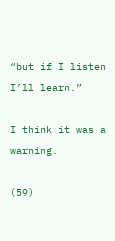“but if I listen I’ll learn.”

I think it was a warning.

(59)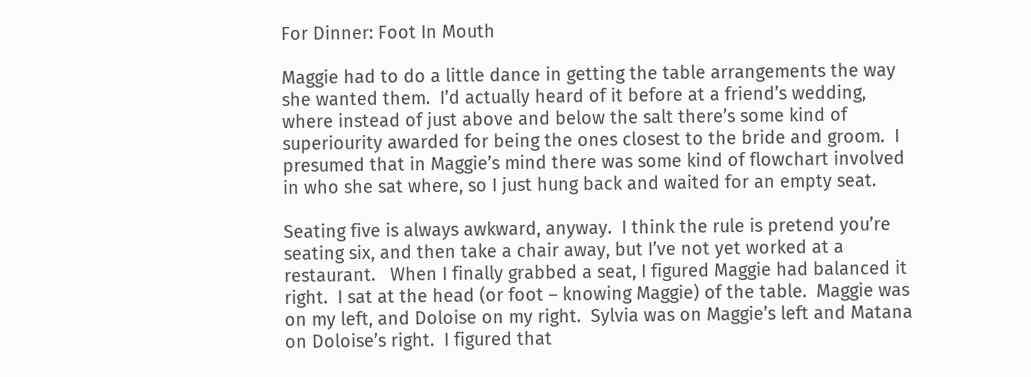For Dinner: Foot In Mouth

Maggie had to do a little dance in getting the table arrangements the way she wanted them.  I’d actually heard of it before at a friend’s wedding, where instead of just above and below the salt there’s some kind of superiourity awarded for being the ones closest to the bride and groom.  I presumed that in Maggie’s mind there was some kind of flowchart involved in who she sat where, so I just hung back and waited for an empty seat.

Seating five is always awkward, anyway.  I think the rule is pretend you’re seating six, and then take a chair away, but I’ve not yet worked at a restaurant.   When I finally grabbed a seat, I figured Maggie had balanced it right.  I sat at the head (or foot – knowing Maggie) of the table.  Maggie was on my left, and Doloise on my right.  Sylvia was on Maggie’s left and Matana on Doloise’s right.  I figured that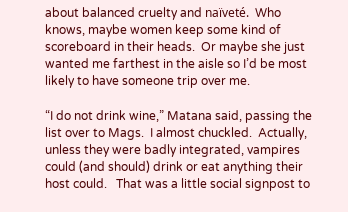about balanced cruelty and naïveté.  Who knows, maybe women keep some kind of scoreboard in their heads.  Or maybe she just wanted me farthest in the aisle so I’d be most likely to have someone trip over me.

“I do not drink wine,” Matana said, passing the list over to Mags.  I almost chuckled.  Actually, unless they were badly integrated, vampires could (and should) drink or eat anything their host could.   That was a little social signpost to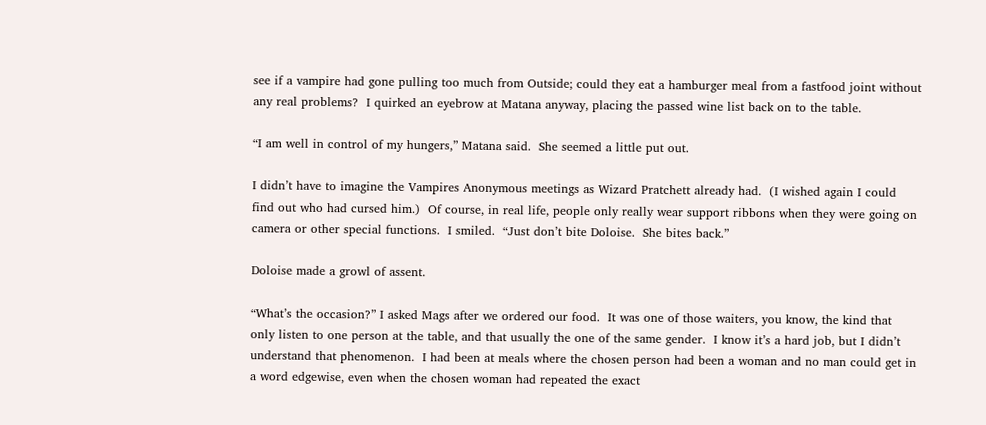see if a vampire had gone pulling too much from Outside; could they eat a hamburger meal from a fastfood joint without any real problems?  I quirked an eyebrow at Matana anyway, placing the passed wine list back on to the table.

“I am well in control of my hungers,” Matana said.  She seemed a little put out.

I didn’t have to imagine the Vampires Anonymous meetings as Wizard Pratchett already had.  (I wished again I could find out who had cursed him.)  Of course, in real life, people only really wear support ribbons when they were going on camera or other special functions.  I smiled.  “Just don’t bite Doloise.  She bites back.”

Doloise made a growl of assent.

“What’s the occasion?” I asked Mags after we ordered our food.  It was one of those waiters, you know, the kind that only listen to one person at the table, and that usually the one of the same gender.  I know it’s a hard job, but I didn’t understand that phenomenon.  I had been at meals where the chosen person had been a woman and no man could get in a word edgewise, even when the chosen woman had repeated the exact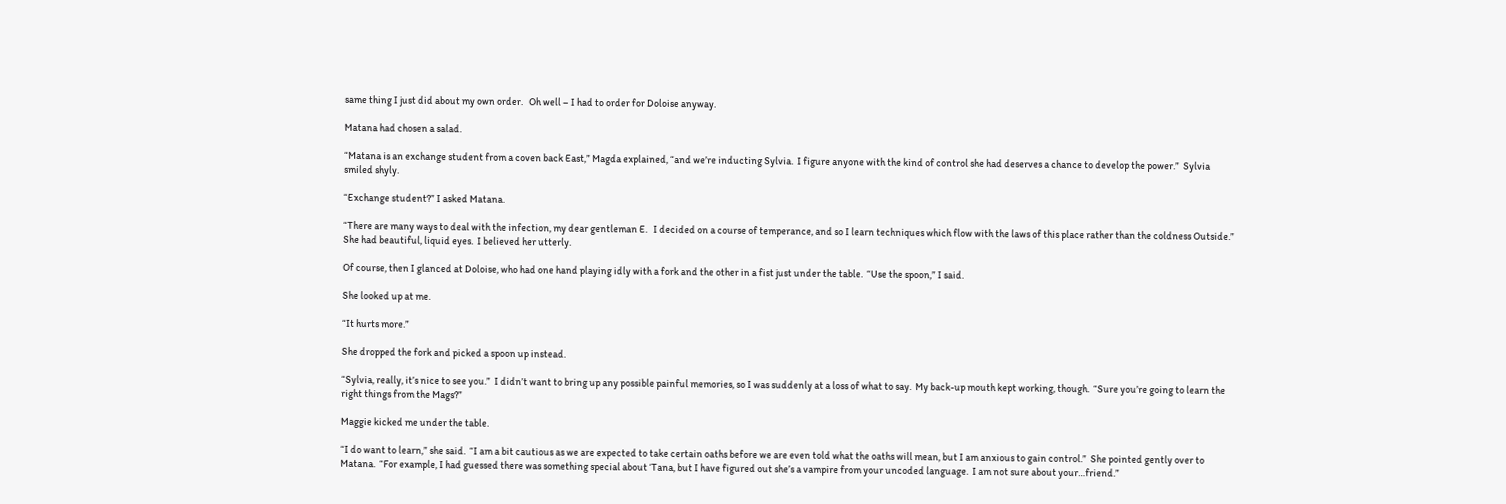same thing I just did about my own order.   Oh well – I had to order for Doloise anyway.

Matana had chosen a salad.

“Matana is an exchange student from a coven back East,” Magda explained, “and we’re inducting Sylvia.  I figure anyone with the kind of control she had deserves a chance to develop the power.”  Sylvia smiled shyly.

“Exchange student?” I asked Matana.

“There are many ways to deal with the infection, my dear gentleman E.   I decided on a course of temperance, and so I learn techniques which flow with the laws of this place rather than the coldness Outside.”  She had beautiful, liquid eyes.  I believed her utterly.

Of course, then I glanced at Doloise, who had one hand playing idly with a fork and the other in a fist just under the table.  “Use the spoon,” I said.

She looked up at me.

“It hurts more.”

She dropped the fork and picked a spoon up instead.

“Sylvia, really, it’s nice to see you.”  I didn’t want to bring up any possible painful memories, so I was suddenly at a loss of what to say.  My back-up mouth kept working, though.  “Sure you’re going to learn the right things from the Mags?”

Maggie kicked me under the table.

“I do want to learn,” she said.  “I am a bit cautious as we are expected to take certain oaths before we are even told what the oaths will mean, but I am anxious to gain control.”  She pointed gently over to Matana.  “For example, I had guessed there was something special about ‘Tana, but I have figured out she’s a vampire from your uncoded language.  I am not sure about your…friend.”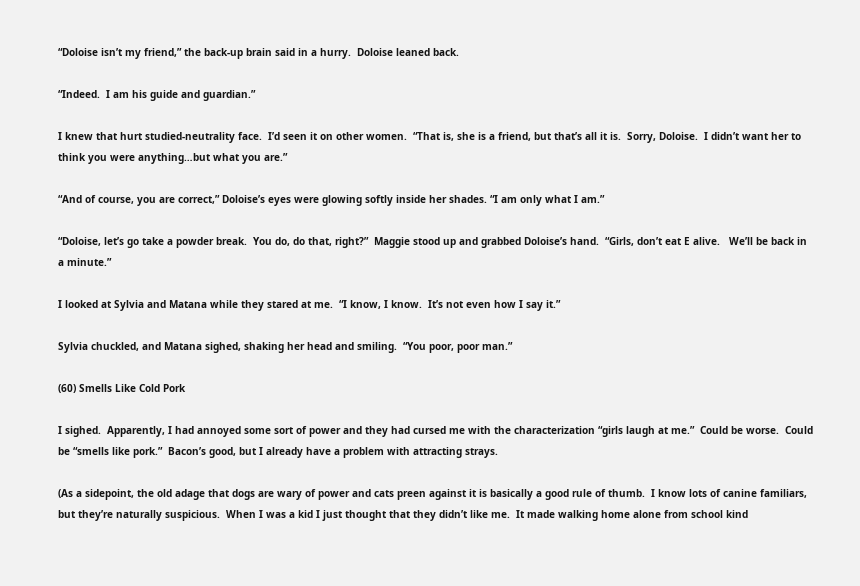“Doloise isn’t my friend,” the back-up brain said in a hurry.  Doloise leaned back.

“Indeed.  I am his guide and guardian.”

I knew that hurt studied-neutrality face.  I’d seen it on other women.  “That is, she is a friend, but that’s all it is.  Sorry, Doloise.  I didn’t want her to think you were anything…but what you are.”

“And of course, you are correct,” Doloise’s eyes were glowing softly inside her shades. “I am only what I am.”

“Doloise, let’s go take a powder break.  You do, do that, right?”  Maggie stood up and grabbed Doloise’s hand.  “Girls, don’t eat E alive.   We’ll be back in a minute.”

I looked at Sylvia and Matana while they stared at me.  “I know, I know.  It’s not even how I say it.”

Sylvia chuckled, and Matana sighed, shaking her head and smiling.  “You poor, poor man.”

(60) Smells Like Cold Pork

I sighed.  Apparently, I had annoyed some sort of power and they had cursed me with the characterization “girls laugh at me.”  Could be worse.  Could be “smells like pork.”  Bacon’s good, but I already have a problem with attracting strays.

(As a sidepoint, the old adage that dogs are wary of power and cats preen against it is basically a good rule of thumb.  I know lots of canine familiars, but they’re naturally suspicious.  When I was a kid I just thought that they didn’t like me.  It made walking home alone from school kind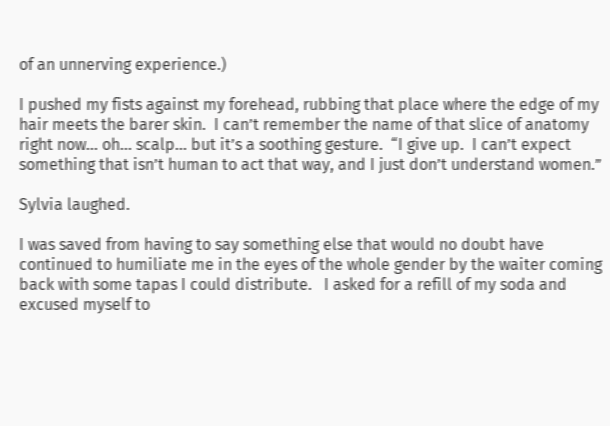of an unnerving experience.)

I pushed my fists against my forehead, rubbing that place where the edge of my hair meets the barer skin.  I can’t remember the name of that slice of anatomy right now… oh… scalp… but it’s a soothing gesture.  “I give up.  I can’t expect something that isn’t human to act that way, and I just don’t understand women.”

Sylvia laughed.

I was saved from having to say something else that would no doubt have continued to humiliate me in the eyes of the whole gender by the waiter coming back with some tapas I could distribute.   I asked for a refill of my soda and excused myself to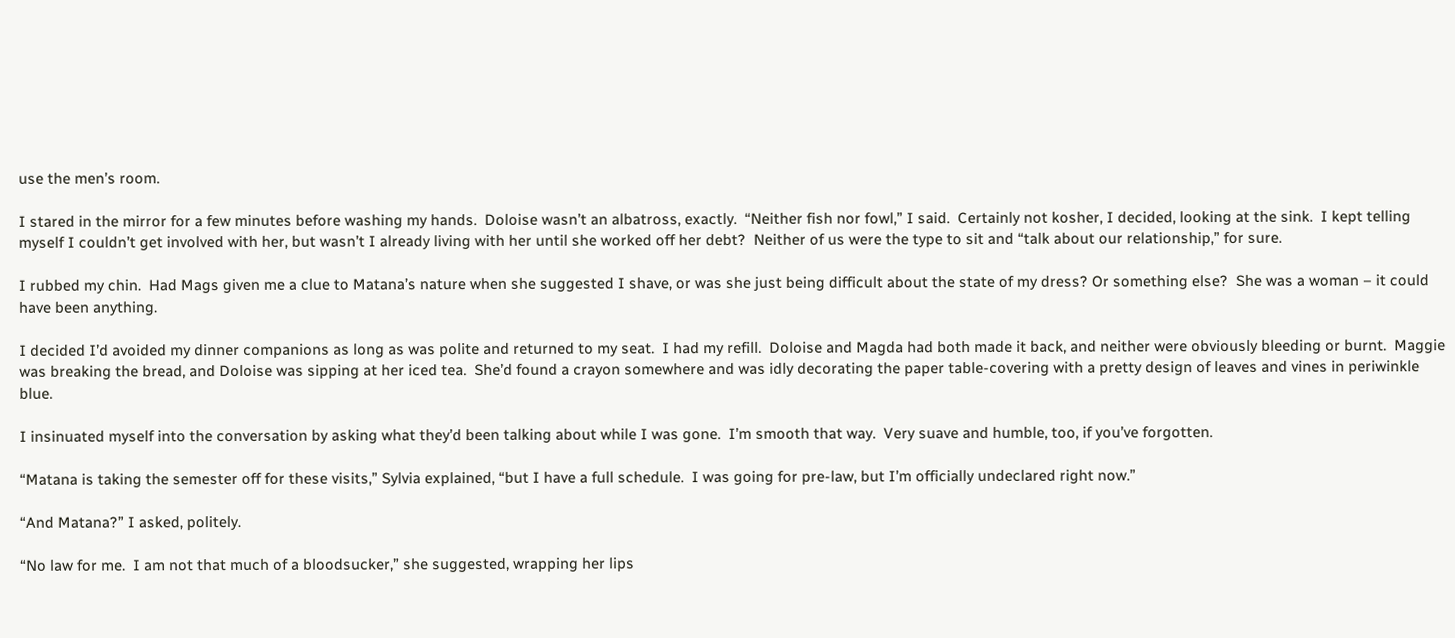use the men’s room.

I stared in the mirror for a few minutes before washing my hands.  Doloise wasn’t an albatross, exactly.  “Neither fish nor fowl,” I said.  Certainly not kosher, I decided, looking at the sink.  I kept telling myself I couldn’t get involved with her, but wasn’t I already living with her until she worked off her debt?  Neither of us were the type to sit and “talk about our relationship,” for sure.

I rubbed my chin.  Had Mags given me a clue to Matana’s nature when she suggested I shave, or was she just being difficult about the state of my dress? Or something else?  She was a woman – it could have been anything.

I decided I’d avoided my dinner companions as long as was polite and returned to my seat.  I had my refill.  Doloise and Magda had both made it back, and neither were obviously bleeding or burnt.  Maggie was breaking the bread, and Doloise was sipping at her iced tea.  She’d found a crayon somewhere and was idly decorating the paper table-covering with a pretty design of leaves and vines in periwinkle blue.

I insinuated myself into the conversation by asking what they’d been talking about while I was gone.  I’m smooth that way.  Very suave and humble, too, if you’ve forgotten.

“Matana is taking the semester off for these visits,” Sylvia explained, “but I have a full schedule.  I was going for pre-law, but I’m officially undeclared right now.”

“And Matana?” I asked, politely.

“No law for me.  I am not that much of a bloodsucker,” she suggested, wrapping her lips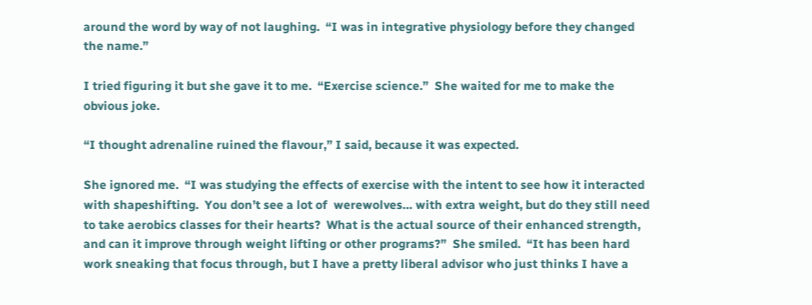around the word by way of not laughing.  “I was in integrative physiology before they changed the name.”

I tried figuring it but she gave it to me.  “Exercise science.”  She waited for me to make the obvious joke.

“I thought adrenaline ruined the flavour,” I said, because it was expected.

She ignored me.  “I was studying the effects of exercise with the intent to see how it interacted with shapeshifting.  You don’t see a lot of  werewolves… with extra weight, but do they still need to take aerobics classes for their hearts?  What is the actual source of their enhanced strength, and can it improve through weight lifting or other programs?”  She smiled.  “It has been hard work sneaking that focus through, but I have a pretty liberal advisor who just thinks I have a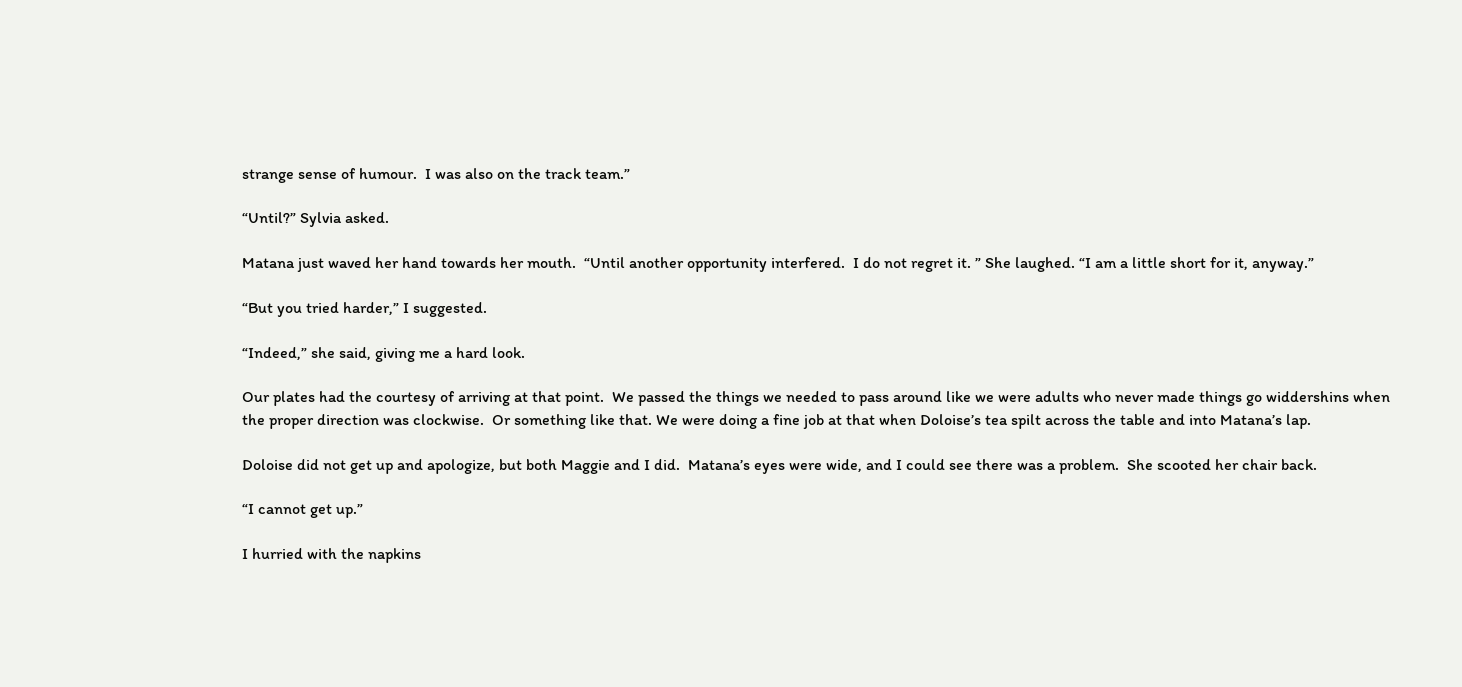strange sense of humour.  I was also on the track team.”

“Until?” Sylvia asked.

Matana just waved her hand towards her mouth.  “Until another opportunity interfered.  I do not regret it. ” She laughed. “I am a little short for it, anyway.”

“But you tried harder,” I suggested.

“Indeed,” she said, giving me a hard look.

Our plates had the courtesy of arriving at that point.  We passed the things we needed to pass around like we were adults who never made things go widdershins when the proper direction was clockwise.  Or something like that. We were doing a fine job at that when Doloise’s tea spilt across the table and into Matana’s lap.

Doloise did not get up and apologize, but both Maggie and I did.  Matana’s eyes were wide, and I could see there was a problem.  She scooted her chair back.

“I cannot get up.”

I hurried with the napkins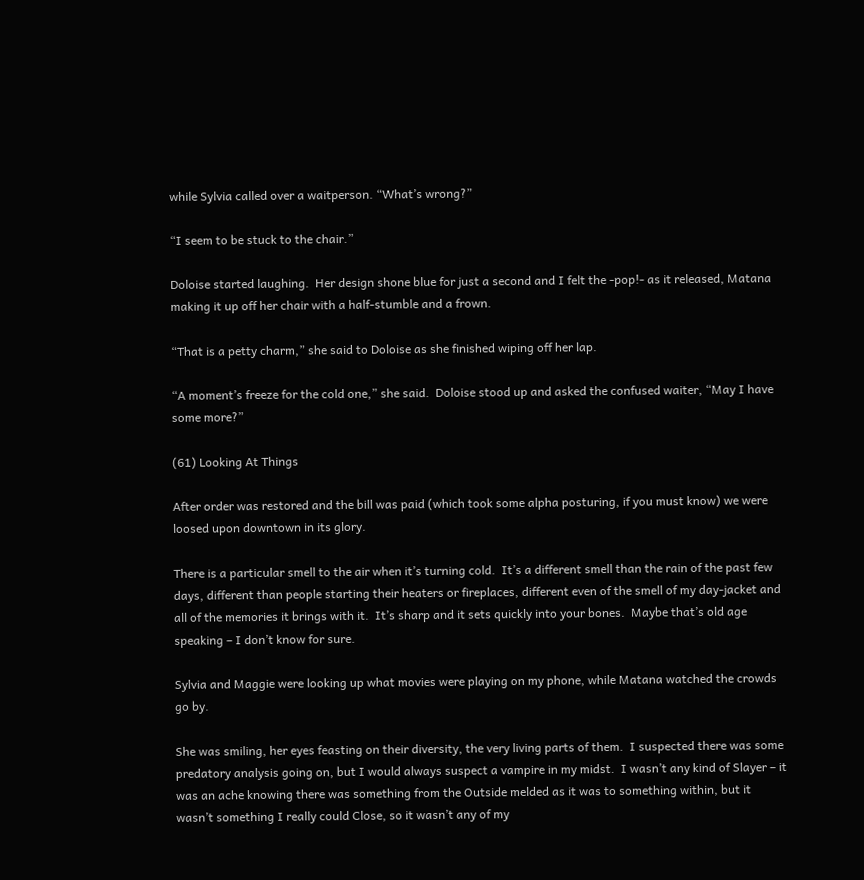while Sylvia called over a waitperson. “What’s wrong?”

“I seem to be stuck to the chair.”

Doloise started laughing.  Her design shone blue for just a second and I felt the -pop!- as it released, Matana making it up off her chair with a half-stumble and a frown.

“That is a petty charm,” she said to Doloise as she finished wiping off her lap.

“A moment’s freeze for the cold one,” she said.  Doloise stood up and asked the confused waiter, “May I have some more?”

(61) Looking At Things

After order was restored and the bill was paid (which took some alpha posturing, if you must know) we were loosed upon downtown in its glory.

There is a particular smell to the air when it’s turning cold.  It’s a different smell than the rain of the past few days, different than people starting their heaters or fireplaces, different even of the smell of my day-jacket and all of the memories it brings with it.  It’s sharp and it sets quickly into your bones.  Maybe that’s old age speaking – I don’t know for sure.

Sylvia and Maggie were looking up what movies were playing on my phone, while Matana watched the crowds go by.

She was smiling, her eyes feasting on their diversity, the very living parts of them.  I suspected there was some predatory analysis going on, but I would always suspect a vampire in my midst.  I wasn’t any kind of Slayer – it was an ache knowing there was something from the Outside melded as it was to something within, but it wasn’t something I really could Close, so it wasn’t any of my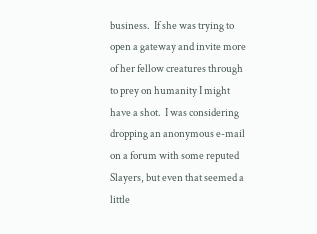business.  If she was trying to open a gateway and invite more of her fellow creatures through to prey on humanity I might have a shot.  I was considering dropping an anonymous e-mail on a forum with some reputed Slayers, but even that seemed a little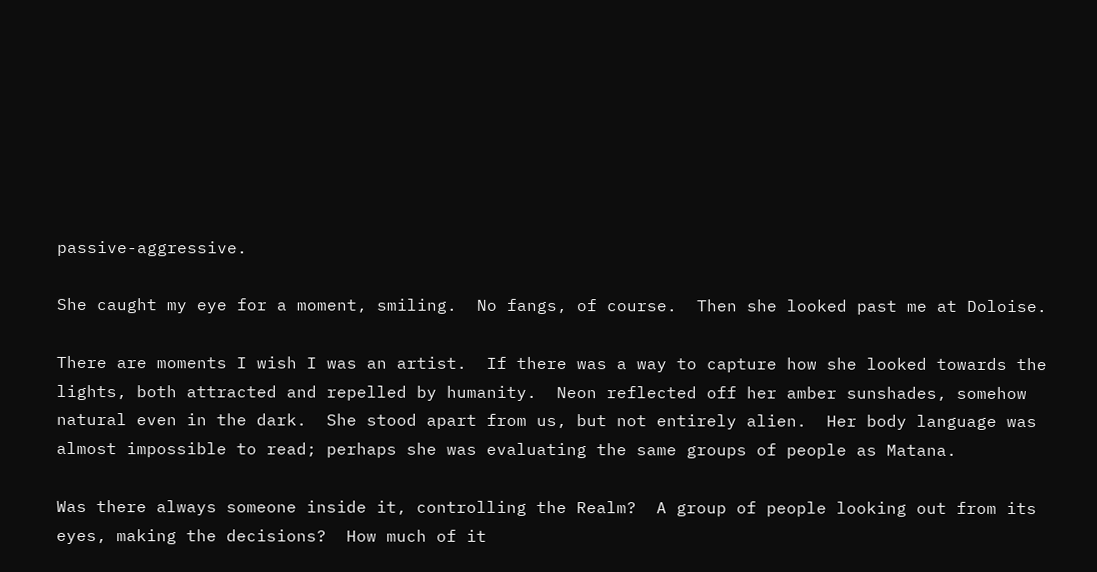passive-aggressive.

She caught my eye for a moment, smiling.  No fangs, of course.  Then she looked past me at Doloise.

There are moments I wish I was an artist.  If there was a way to capture how she looked towards the lights, both attracted and repelled by humanity.  Neon reflected off her amber sunshades, somehow natural even in the dark.  She stood apart from us, but not entirely alien.  Her body language was almost impossible to read; perhaps she was evaluating the same groups of people as Matana.

Was there always someone inside it, controlling the Realm?  A group of people looking out from its eyes, making the decisions?  How much of it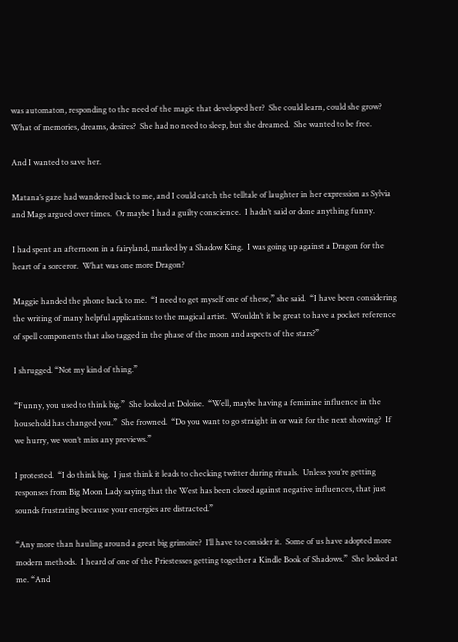was automaton, responding to the need of the magic that developed her?  She could learn, could she grow?  What of memories, dreams, desires?  She had no need to sleep, but she dreamed.  She wanted to be free.

And I wanted to save her.

Matana’s gaze had wandered back to me, and I could catch the telltale of laughter in her expression as Sylvia and Mags argued over times.  Or maybe I had a guilty conscience.  I hadn’t said or done anything funny.

I had spent an afternoon in a fairyland, marked by a Shadow King.  I was going up against a Dragon for the heart of a sorceror.  What was one more Dragon?

Maggie handed the phone back to me.  “I need to get myself one of these,” she said.  “I have been considering the writing of many helpful applications to the magical artist.  Wouldn’t it be great to have a pocket reference of spell components that also tagged in the phase of the moon and aspects of the stars?”

I shrugged. “Not my kind of thing.”

“Funny, you used to think big.”  She looked at Doloise.  “Well, maybe having a feminine influence in the household has changed you.”  She frowned.  “Do you want to go straight in or wait for the next showing?  If we hurry, we won’t miss any previews.”

I protested.  “I do think big.  I just think it leads to checking twitter during rituals.  Unless you’re getting responses from Big Moon Lady saying that the West has been closed against negative influences, that just sounds frustrating because your energies are distracted.”

“Any more than hauling around a great big grimoire?  I’ll have to consider it.  Some of us have adopted more modern methods.  I heard of one of the Priestesses getting together a Kindle Book of Shadows.”  She looked at me. “And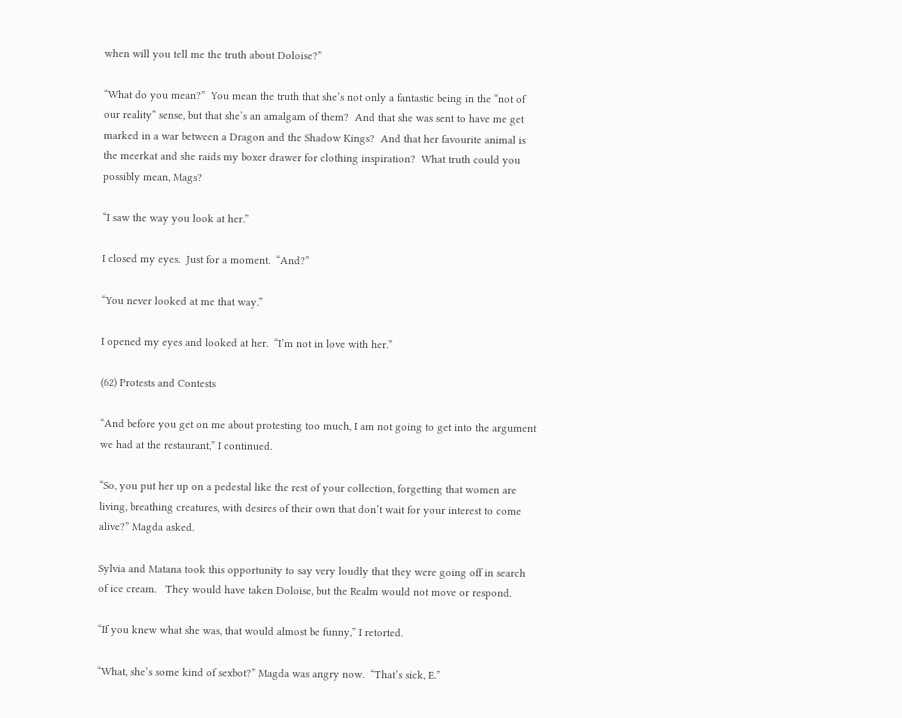when will you tell me the truth about Doloise?”

“What do you mean?”  You mean the truth that she’s not only a fantastic being in the “not of our reality” sense, but that she’s an amalgam of them?  And that she was sent to have me get marked in a war between a Dragon and the Shadow Kings?  And that her favourite animal is the meerkat and she raids my boxer drawer for clothing inspiration?  What truth could you possibly mean, Mags?

“I saw the way you look at her.”

I closed my eyes.  Just for a moment.  “And?”

“You never looked at me that way.”

I opened my eyes and looked at her.  “I’m not in love with her.”

(62) Protests and Contests

“And before you get on me about protesting too much, I am not going to get into the argument we had at the restaurant,” I continued.

“So, you put her up on a pedestal like the rest of your collection, forgetting that women are living, breathing creatures, with desires of their own that don’t wait for your interest to come alive?” Magda asked.

Sylvia and Matana took this opportunity to say very loudly that they were going off in search of ice cream.   They would have taken Doloise, but the Realm would not move or respond.

“If you knew what she was, that would almost be funny,” I retorted.

“What, she’s some kind of sexbot?” Magda was angry now.  “That’s sick, E.”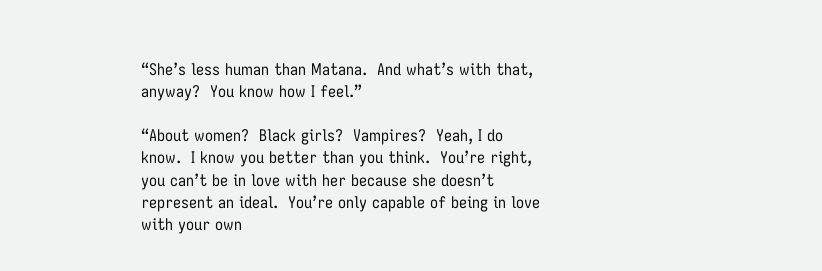“She’s less human than Matana.  And what’s with that, anyway?  You know how I feel.”

“About women?  Black girls?  Vampires?  Yeah, I do know.  I know you better than you think.  You’re right, you can’t be in love with her because she doesn’t represent an ideal.  You’re only capable of being in love with your own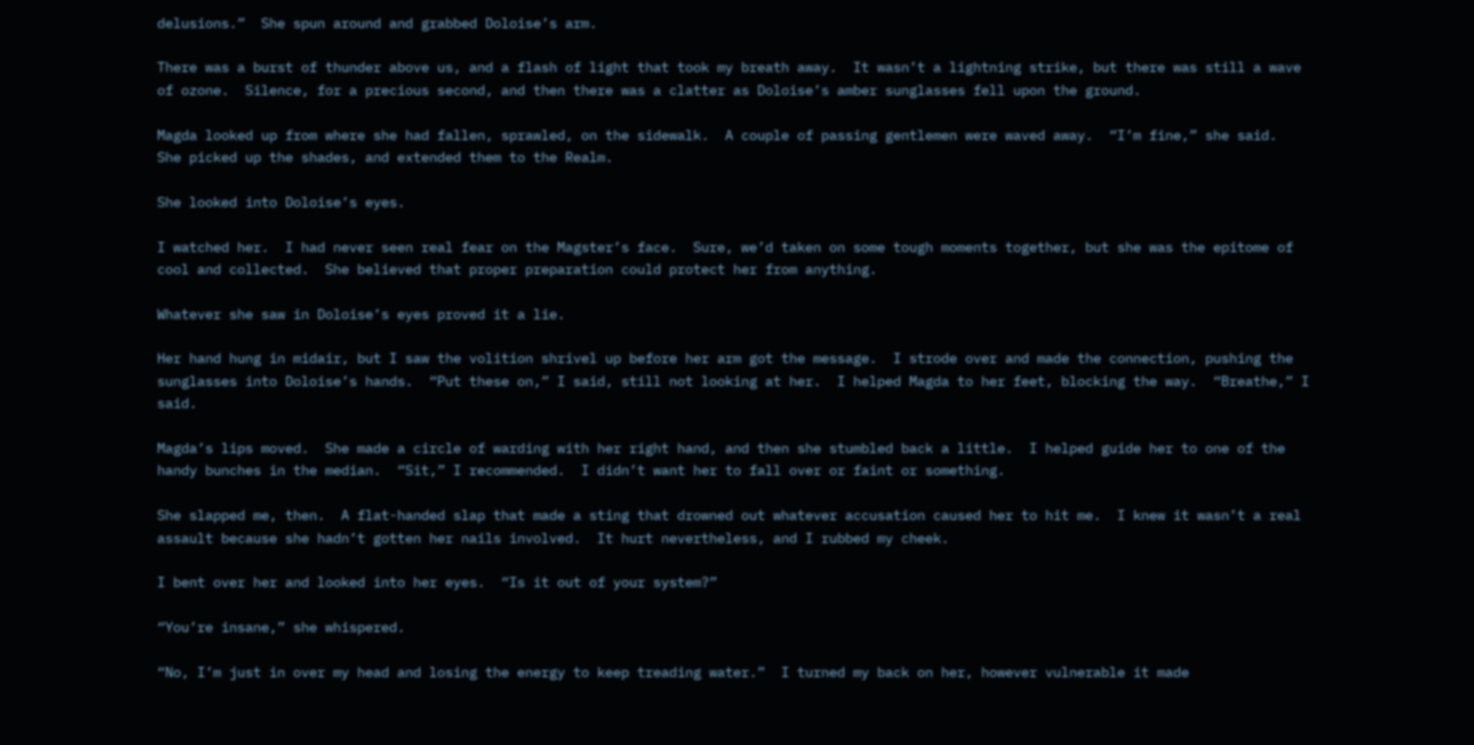delusions.”  She spun around and grabbed Doloise’s arm.

There was a burst of thunder above us, and a flash of light that took my breath away.  It wasn’t a lightning strike, but there was still a wave of ozone.  Silence, for a precious second, and then there was a clatter as Doloise’s amber sunglasses fell upon the ground.

Magda looked up from where she had fallen, sprawled, on the sidewalk.  A couple of passing gentlemen were waved away.  “I’m fine,” she said.  She picked up the shades, and extended them to the Realm.

She looked into Doloise’s eyes.

I watched her.  I had never seen real fear on the Magster’s face.  Sure, we’d taken on some tough moments together, but she was the epitome of cool and collected.  She believed that proper preparation could protect her from anything.

Whatever she saw in Doloise’s eyes proved it a lie.

Her hand hung in midair, but I saw the volition shrivel up before her arm got the message.  I strode over and made the connection, pushing the sunglasses into Doloise’s hands.  “Put these on,” I said, still not looking at her.  I helped Magda to her feet, blocking the way.  “Breathe,” I said.

Magda’s lips moved.  She made a circle of warding with her right hand, and then she stumbled back a little.  I helped guide her to one of the handy bunches in the median.  “Sit,” I recommended.  I didn’t want her to fall over or faint or something.

She slapped me, then.  A flat-handed slap that made a sting that drowned out whatever accusation caused her to hit me.  I knew it wasn’t a real assault because she hadn’t gotten her nails involved.  It hurt nevertheless, and I rubbed my cheek.

I bent over her and looked into her eyes.  “Is it out of your system?”

“You’re insane,” she whispered.

“No, I’m just in over my head and losing the energy to keep treading water.”  I turned my back on her, however vulnerable it made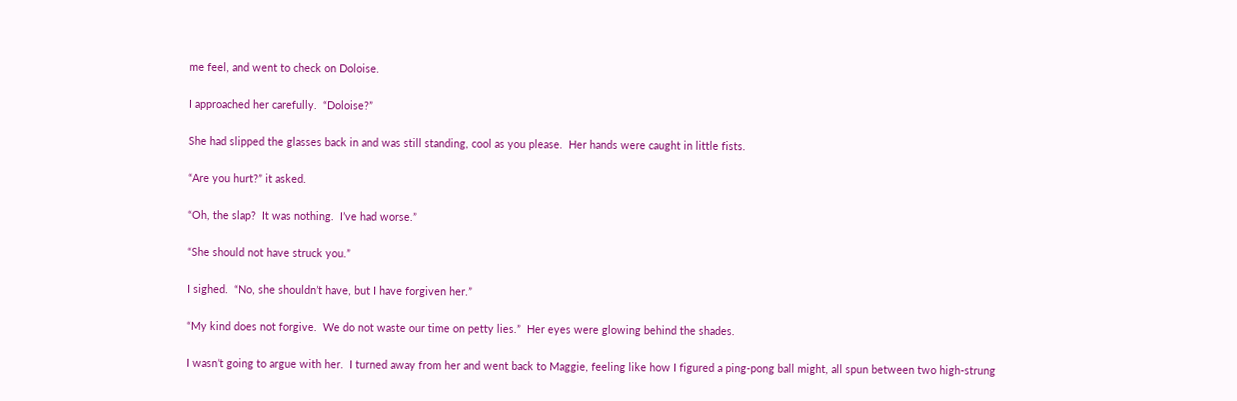me feel, and went to check on Doloise.

I approached her carefully.  “Doloise?”

She had slipped the glasses back in and was still standing, cool as you please.  Her hands were caught in little fists.

“Are you hurt?” it asked.

“Oh, the slap?  It was nothing.  I’ve had worse.”

“She should not have struck you.”

I sighed.  “No, she shouldn’t have, but I have forgiven her.”

“My kind does not forgive.  We do not waste our time on petty lies.”  Her eyes were glowing behind the shades.

I wasn’t going to argue with her.  I turned away from her and went back to Maggie, feeling like how I figured a ping-pong ball might, all spun between two high-strung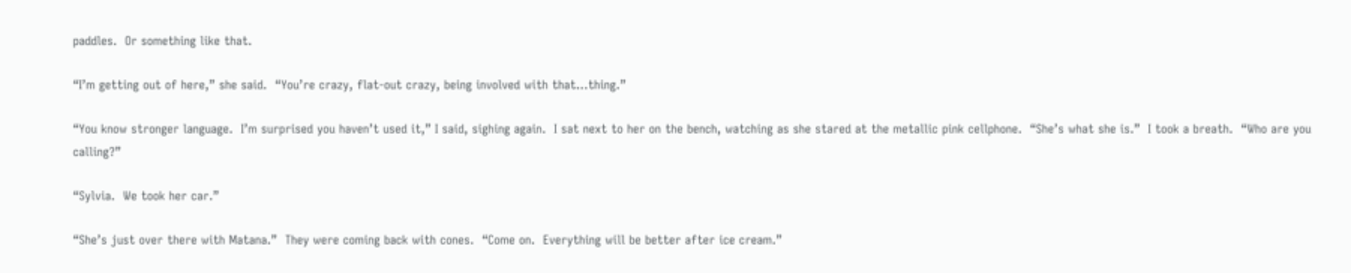paddles.  Or something like that.

“I’m getting out of here,” she said.  “You’re crazy, flat-out crazy, being involved with that…thing.”

“You know stronger language.  I’m surprised you haven’t used it,” I said, sighing again.  I sat next to her on the bench, watching as she stared at the metallic pink cellphone.  “She’s what she is.”  I took a breath.  “Who are you calling?”

“Sylvia.  We took her car.”

“She’s just over there with Matana.”  They were coming back with cones.  “Come on.  Everything will be better after ice cream.”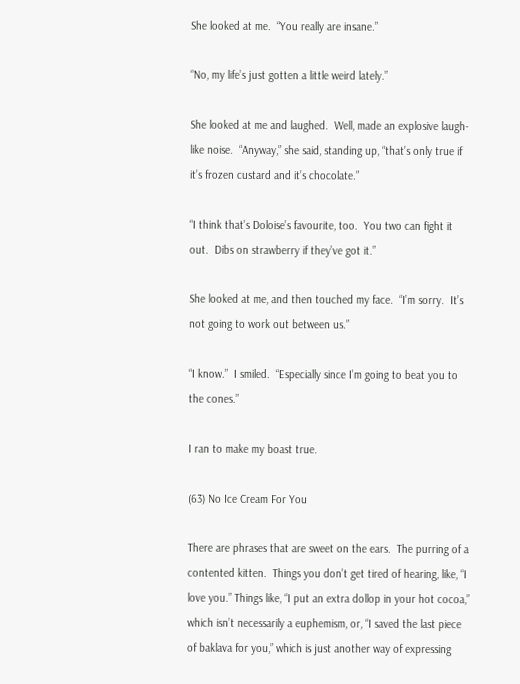She looked at me.  “You really are insane.”

“No, my life’s just gotten a little weird lately.”

She looked at me and laughed.  Well, made an explosive laugh-like noise.  “Anyway,” she said, standing up, “that’s only true if it’s frozen custard and it’s chocolate.”

“I think that’s Doloise’s favourite, too.  You two can fight it out.  Dibs on strawberry if they’ve got it.”

She looked at me, and then touched my face.  “I’m sorry.  It’s not going to work out between us.”

“I know.”  I smiled.  “Especially since I’m going to beat you to the cones.”

I ran to make my boast true.

(63) No Ice Cream For You

There are phrases that are sweet on the ears.  The purring of a contented kitten.  Things you don’t get tired of hearing, like, “I love you.” Things like, “I put an extra dollop in your hot cocoa,” which isn’t necessarily a euphemism, or, “I saved the last piece of baklava for you,” which is just another way of expressing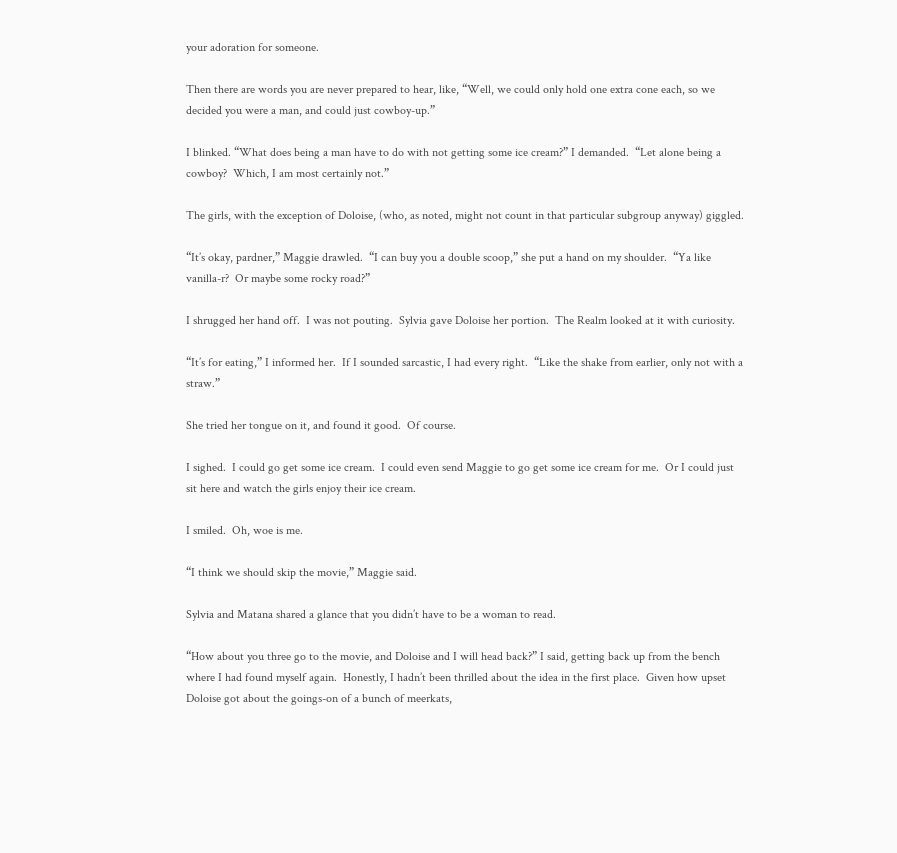your adoration for someone.

Then there are words you are never prepared to hear, like, “Well, we could only hold one extra cone each, so we decided you were a man, and could just cowboy-up.”

I blinked. “What does being a man have to do with not getting some ice cream?” I demanded.  “Let alone being a cowboy?  Which, I am most certainly not.”

The girls, with the exception of Doloise, (who, as noted, might not count in that particular subgroup anyway) giggled.

“It’s okay, pardner,” Maggie drawled.  “I can buy you a double scoop,” she put a hand on my shoulder.  “Ya like vanilla-r?  Or maybe some rocky road?”

I shrugged her hand off.  I was not pouting.  Sylvia gave Doloise her portion.  The Realm looked at it with curiosity.

“It’s for eating,” I informed her.  If I sounded sarcastic, I had every right.  “Like the shake from earlier, only not with a straw.”

She tried her tongue on it, and found it good.  Of course.

I sighed.  I could go get some ice cream.  I could even send Maggie to go get some ice cream for me.  Or I could just sit here and watch the girls enjoy their ice cream.

I smiled.  Oh, woe is me.

“I think we should skip the movie,” Maggie said.

Sylvia and Matana shared a glance that you didn’t have to be a woman to read.

“How about you three go to the movie, and Doloise and I will head back?” I said, getting back up from the bench where I had found myself again.  Honestly, I hadn’t been thrilled about the idea in the first place.  Given how upset Doloise got about the goings-on of a bunch of meerkats,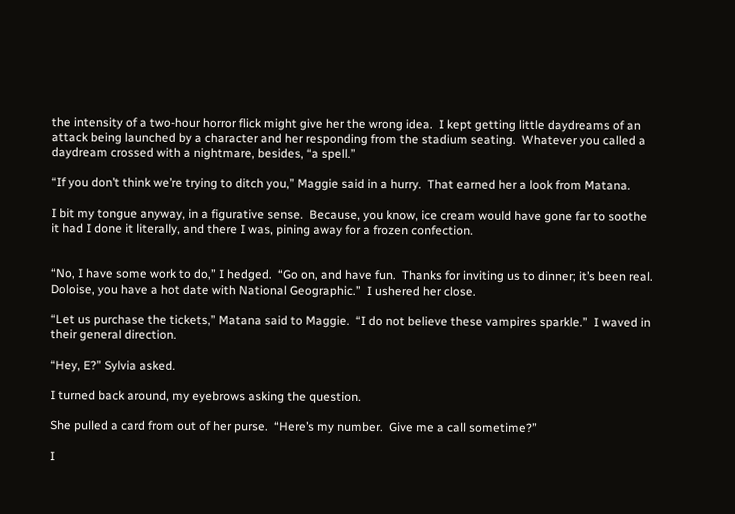the intensity of a two-hour horror flick might give her the wrong idea.  I kept getting little daydreams of an attack being launched by a character and her responding from the stadium seating.  Whatever you called a daydream crossed with a nightmare, besides, “a spell.”

“If you don’t think we’re trying to ditch you,” Maggie said in a hurry.  That earned her a look from Matana.

I bit my tongue anyway, in a figurative sense.  Because, you know, ice cream would have gone far to soothe it had I done it literally, and there I was, pining away for a frozen confection.


“No, I have some work to do,” I hedged.  “Go on, and have fun.  Thanks for inviting us to dinner; it’s been real.  Doloise, you have a hot date with National Geographic.”  I ushered her close.

“Let us purchase the tickets,” Matana said to Maggie.  “I do not believe these vampires sparkle.”  I waved in their general direction.

“Hey, E?” Sylvia asked.

I turned back around, my eyebrows asking the question.

She pulled a card from out of her purse.  “Here’s my number.  Give me a call sometime?”

I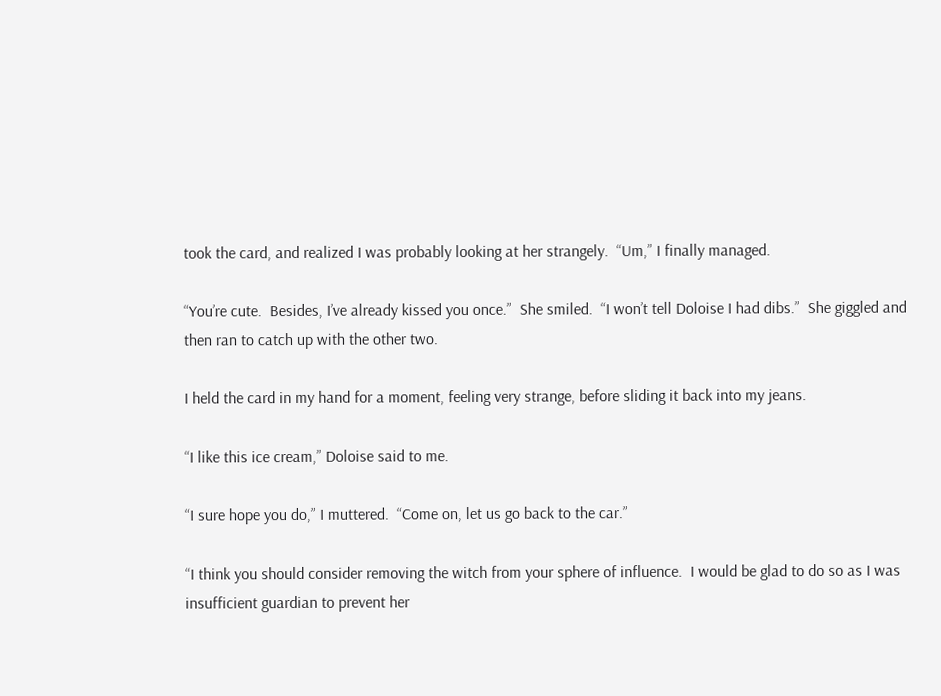took the card, and realized I was probably looking at her strangely.  “Um,” I finally managed.

“You’re cute.  Besides, I’ve already kissed you once.”  She smiled.  “I won’t tell Doloise I had dibs.”  She giggled and then ran to catch up with the other two.

I held the card in my hand for a moment, feeling very strange, before sliding it back into my jeans.

“I like this ice cream,” Doloise said to me.

“I sure hope you do,” I muttered.  “Come on, let us go back to the car.”

“I think you should consider removing the witch from your sphere of influence.  I would be glad to do so as I was insufficient guardian to prevent her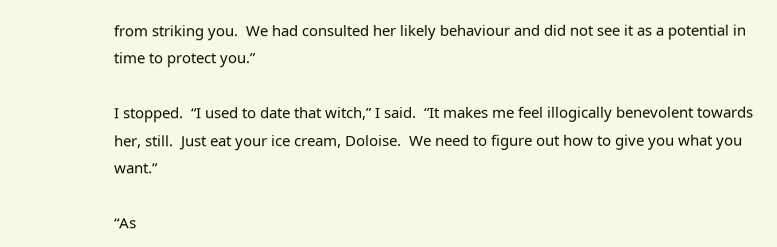from striking you.  We had consulted her likely behaviour and did not see it as a potential in time to protect you.”

I stopped.  “I used to date that witch,” I said.  “It makes me feel illogically benevolent towards her, still.  Just eat your ice cream, Doloise.  We need to figure out how to give you what you want.”

“As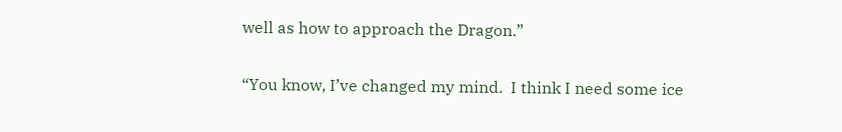well as how to approach the Dragon.”

“You know, I’ve changed my mind.  I think I need some ice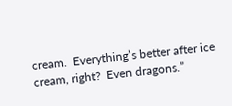cream.  Everything’s better after ice cream, right?  Even dragons.”